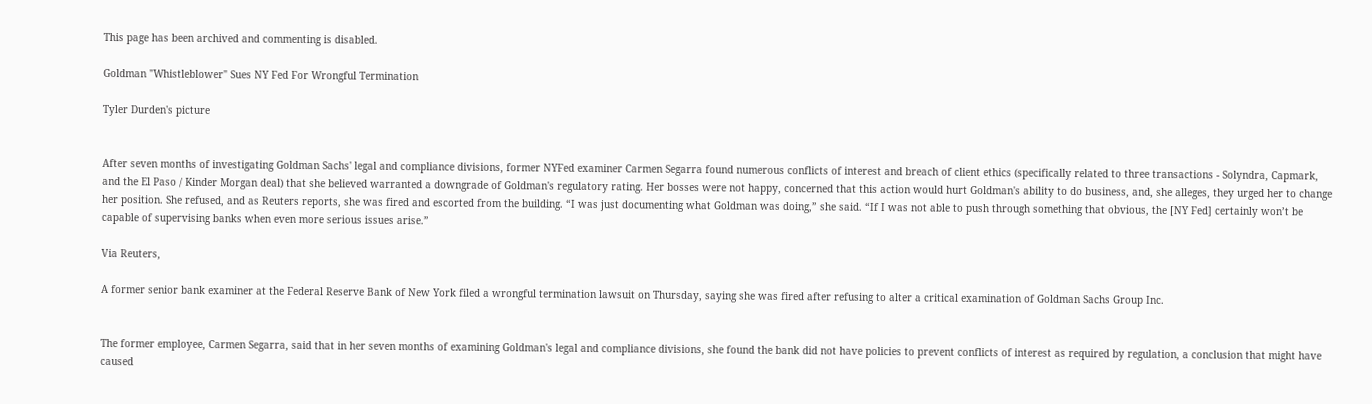This page has been archived and commenting is disabled.

Goldman "Whistleblower" Sues NY Fed For Wrongful Termination

Tyler Durden's picture


After seven months of investigating Goldman Sachs' legal and compliance divisions, former NYFed examiner Carmen Segarra found numerous conflicts of interest and breach of client ethics (specifically related to three transactions - Solyndra, Capmark, and the El Paso / Kinder Morgan deal) that she believed warranted a downgrade of Goldman's regulatory rating. Her bosses were not happy, concerned that this action would hurt Goldman's ability to do business, and, she alleges, they urged her to change her position. She refused, and as Reuters reports, she was fired and escorted from the building. “I was just documenting what Goldman was doing,” she said. “If I was not able to push through something that obvious, the [NY Fed] certainly won’t be capable of supervising banks when even more serious issues arise.”

Via Reuters,

A former senior bank examiner at the Federal Reserve Bank of New York filed a wrongful termination lawsuit on Thursday, saying she was fired after refusing to alter a critical examination of Goldman Sachs Group Inc.


The former employee, Carmen Segarra, said that in her seven months of examining Goldman's legal and compliance divisions, she found the bank did not have policies to prevent conflicts of interest as required by regulation, a conclusion that might have caused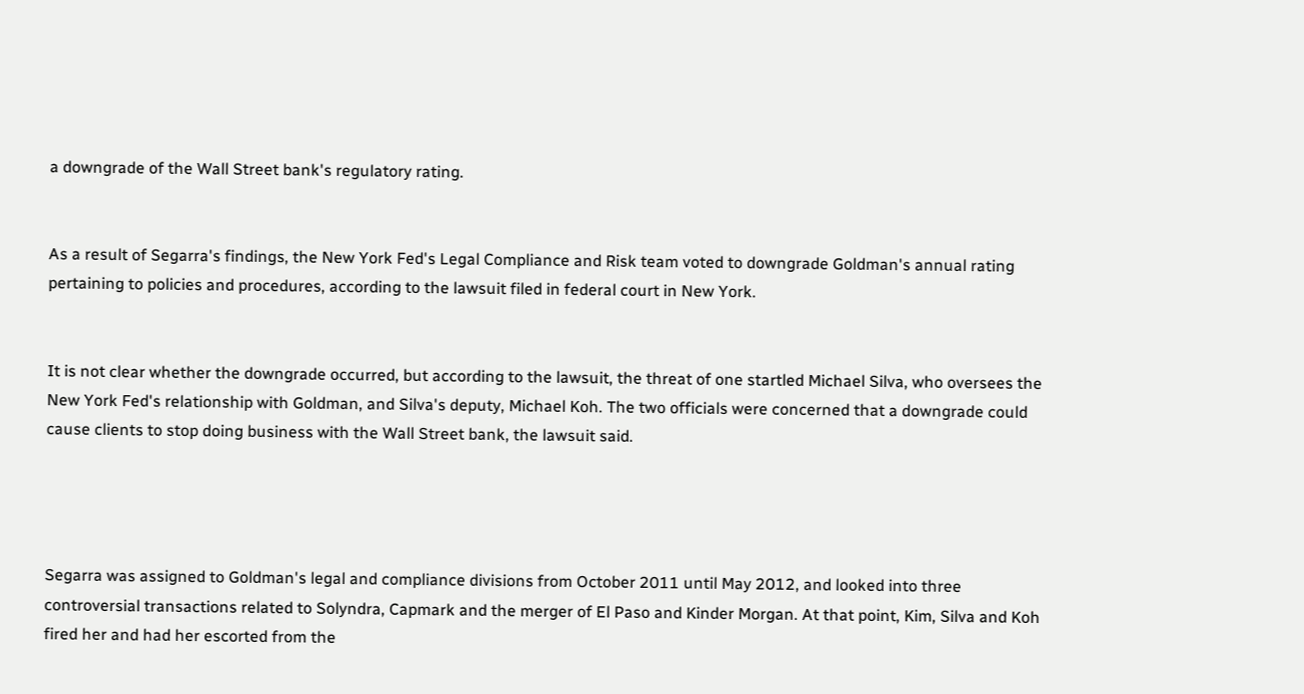a downgrade of the Wall Street bank's regulatory rating.


As a result of Segarra's findings, the New York Fed's Legal Compliance and Risk team voted to downgrade Goldman's annual rating pertaining to policies and procedures, according to the lawsuit filed in federal court in New York.


It is not clear whether the downgrade occurred, but according to the lawsuit, the threat of one startled Michael Silva, who oversees the New York Fed's relationship with Goldman, and Silva's deputy, Michael Koh. The two officials were concerned that a downgrade could cause clients to stop doing business with the Wall Street bank, the lawsuit said.




Segarra was assigned to Goldman's legal and compliance divisions from October 2011 until May 2012, and looked into three controversial transactions related to Solyndra, Capmark and the merger of El Paso and Kinder Morgan. At that point, Kim, Silva and Koh fired her and had her escorted from the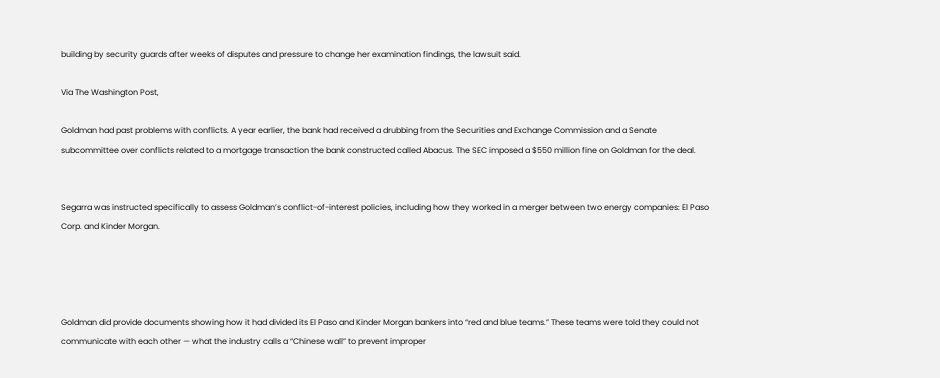building by security guards after weeks of disputes and pressure to change her examination findings, the lawsuit said.

Via The Washington Post,

Goldman had past problems with conflicts. A year earlier, the bank had received a drubbing from the Securities and Exchange Commission and a Senate subcommittee over conflicts related to a mortgage transaction the bank constructed called Abacus. The SEC imposed a $550 million fine on Goldman for the deal.


Segarra was instructed specifically to assess Goldman’s conflict-of-interest policies, including how they worked in a merger between two energy companies: El Paso Corp. and Kinder Morgan.




Goldman did provide documents showing how it had divided its El Paso and Kinder Morgan bankers into “red and blue teams.” These teams were told they could not communicate with each other — what the industry calls a “Chinese wall” to prevent improper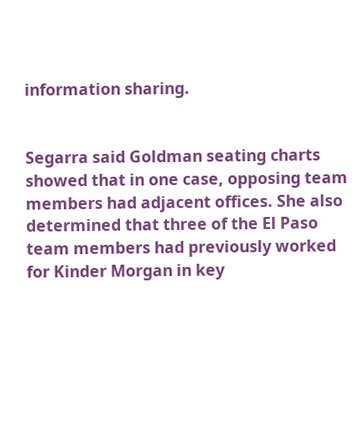information sharing.


Segarra said Goldman seating charts showed that in one case, opposing team members had adjacent offices. She also determined that three of the El Paso team members had previously worked for Kinder Morgan in key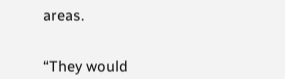areas.


“They would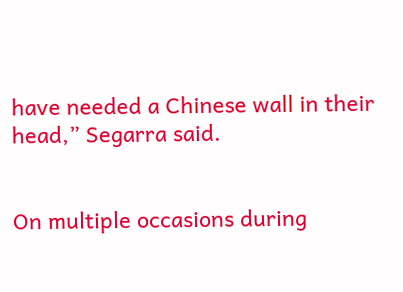have needed a Chinese wall in their head,” Segarra said.


On multiple occasions during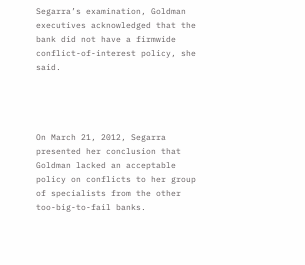Segarra’s examination, Goldman executives acknowledged that the bank did not have a firmwide conflict-of-interest policy, she said.




On March 21, 2012, Segarra presented her conclusion that Goldman lacked an acceptable policy on conflicts to her group of specialists from the other too-big-to-fail banks.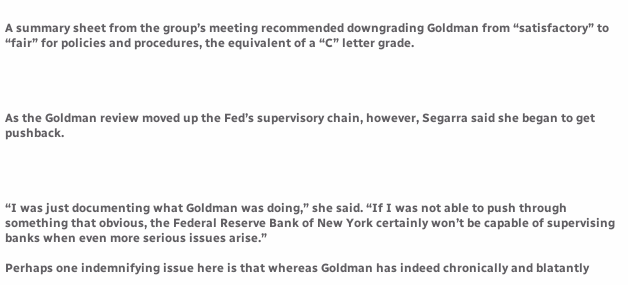A summary sheet from the group’s meeting recommended downgrading Goldman from “satisfactory” to “fair” for policies and procedures, the equivalent of a “C” letter grade.




As the Goldman review moved up the Fed’s supervisory chain, however, Segarra said she began to get pushback.




“I was just documenting what Goldman was doing,” she said. “If I was not able to push through something that obvious, the Federal Reserve Bank of New York certainly won’t be capable of supervising banks when even more serious issues arise.”

Perhaps one indemnifying issue here is that whereas Goldman has indeed chronically and blatantly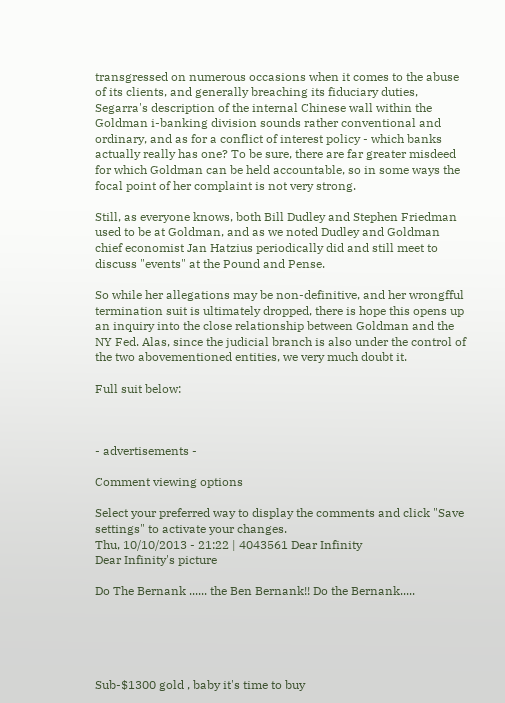transgressed on numerous occasions when it comes to the abuse of its clients, and generally breaching its fiduciary duties, Segarra's description of the internal Chinese wall within the Goldman i-banking division sounds rather conventional and ordinary, and as for a conflict of interest policy - which banks actually really has one? To be sure, there are far greater misdeed for which Goldman can be held accountable, so in some ways the focal point of her complaint is not very strong.

Still, as everyone knows, both Bill Dudley and Stephen Friedman used to be at Goldman, and as we noted Dudley and Goldman chief economist Jan Hatzius periodically did and still meet to discuss "events" at the Pound and Pense.

So while her allegations may be non-definitive, and her wrongfful termination suit is ultimately dropped, there is hope this opens up an inquiry into the close relationship between Goldman and the NY Fed. Alas, since the judicial branch is also under the control of the two abovementioned entities, we very much doubt it.

Full suit below:



- advertisements -

Comment viewing options

Select your preferred way to display the comments and click "Save settings" to activate your changes.
Thu, 10/10/2013 - 21:22 | 4043561 Dear Infinity
Dear Infinity's picture

Do The Bernank ...... the Ben Bernank!! Do the Bernank.....





Sub-$1300 gold , baby it's time to buy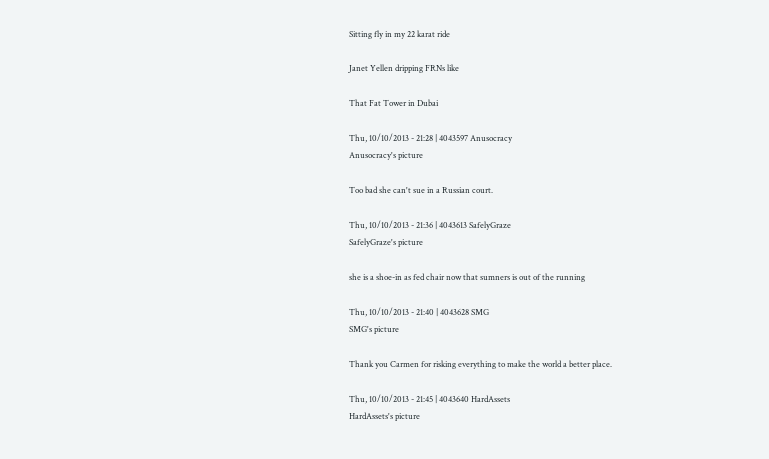Sitting fly in my 22 karat ride

Janet Yellen dripping FRNs like

That Fat Tower in Dubai

Thu, 10/10/2013 - 21:28 | 4043597 Anusocracy
Anusocracy's picture

Too bad she can't sue in a Russian court.

Thu, 10/10/2013 - 21:36 | 4043613 SafelyGraze
SafelyGraze's picture

she is a shoe-in as fed chair now that sumners is out of the running

Thu, 10/10/2013 - 21:40 | 4043628 SMG
SMG's picture

Thank you Carmen for risking everything to make the world a better place.

Thu, 10/10/2013 - 21:45 | 4043640 HardAssets
HardAssets's picture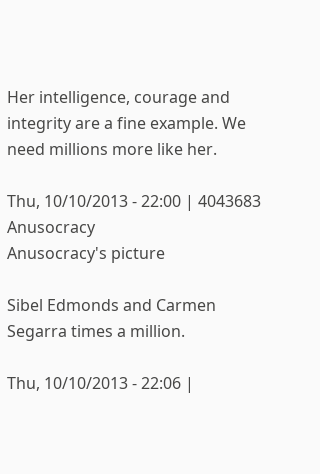Her intelligence, courage and integrity are a fine example. We need millions more like her.

Thu, 10/10/2013 - 22:00 | 4043683 Anusocracy
Anusocracy's picture

Sibel Edmonds and Carmen Segarra times a million.

Thu, 10/10/2013 - 22:06 |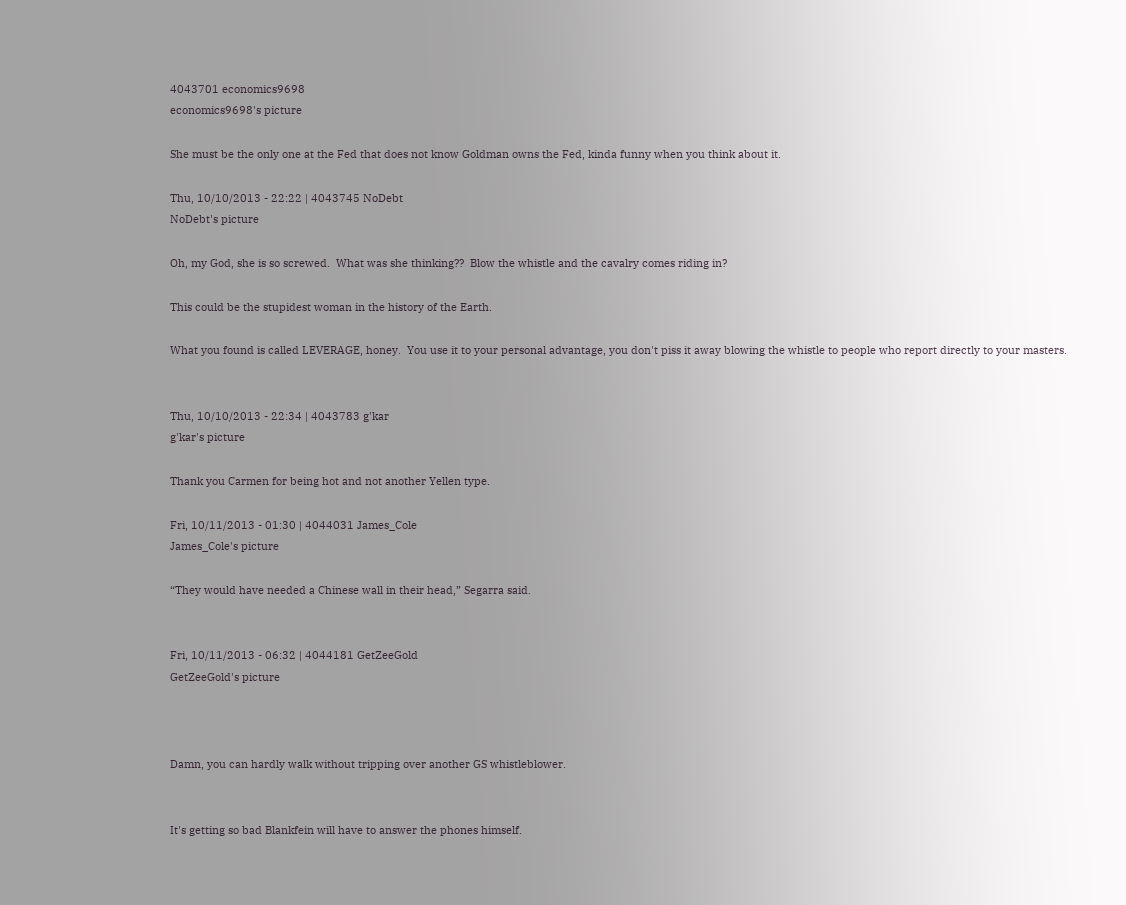4043701 economics9698
economics9698's picture

She must be the only one at the Fed that does not know Goldman owns the Fed, kinda funny when you think about it.

Thu, 10/10/2013 - 22:22 | 4043745 NoDebt
NoDebt's picture

Oh, my God, she is so screwed.  What was she thinking??  Blow the whistle and the cavalry comes riding in?

This could be the stupidest woman in the history of the Earth.

What you found is called LEVERAGE, honey.  You use it to your personal advantage, you don't piss it away blowing the whistle to people who report directly to your masters.


Thu, 10/10/2013 - 22:34 | 4043783 g'kar
g'kar's picture

Thank you Carmen for being hot and not another Yellen type.

Fri, 10/11/2013 - 01:30 | 4044031 James_Cole
James_Cole's picture

“They would have needed a Chinese wall in their head,” Segarra said.


Fri, 10/11/2013 - 06:32 | 4044181 GetZeeGold
GetZeeGold's picture



Damn, you can hardly walk without tripping over another GS whistleblower.


It's getting so bad Blankfein will have to answer the phones himself.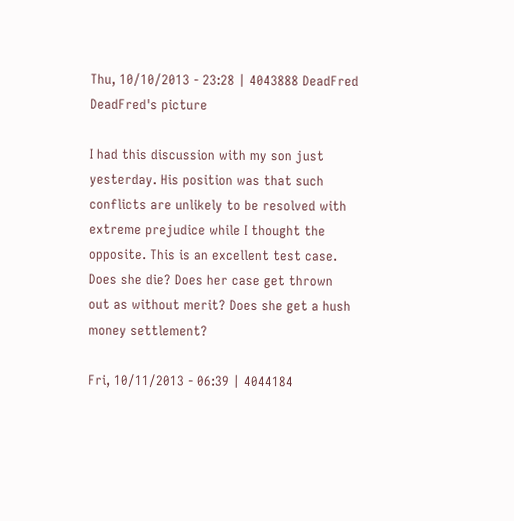Thu, 10/10/2013 - 23:28 | 4043888 DeadFred
DeadFred's picture

I had this discussion with my son just yesterday. His position was that such conflicts are unlikely to be resolved with extreme prejudice while I thought the opposite. This is an excellent test case. Does she die? Does her case get thrown out as without merit? Does she get a hush money settlement?

Fri, 10/11/2013 - 06:39 | 4044184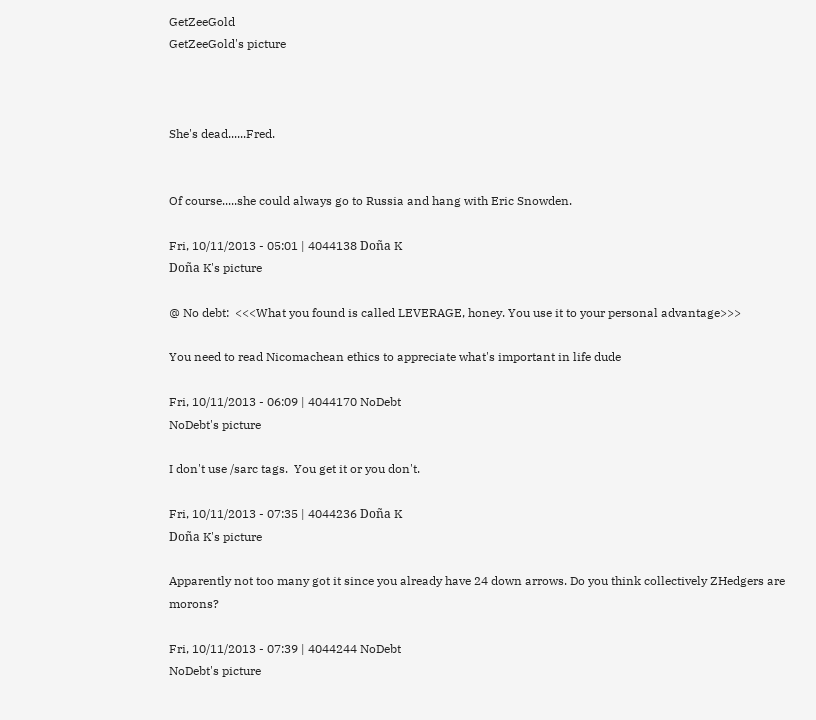GetZeeGold
GetZeeGold's picture



She's dead......Fred.


Of course.....she could always go to Russia and hang with Eric Snowden.

Fri, 10/11/2013 - 05:01 | 4044138 Doña K
Doña K's picture

@ No debt:  <<<What you found is called LEVERAGE, honey. You use it to your personal advantage>>>

You need to read Nicomachean ethics to appreciate what's important in life dude

Fri, 10/11/2013 - 06:09 | 4044170 NoDebt
NoDebt's picture

I don't use /sarc tags.  You get it or you don't.

Fri, 10/11/2013 - 07:35 | 4044236 Doña K
Doña K's picture

Apparently not too many got it since you already have 24 down arrows. Do you think collectively ZHedgers are morons?

Fri, 10/11/2013 - 07:39 | 4044244 NoDebt
NoDebt's picture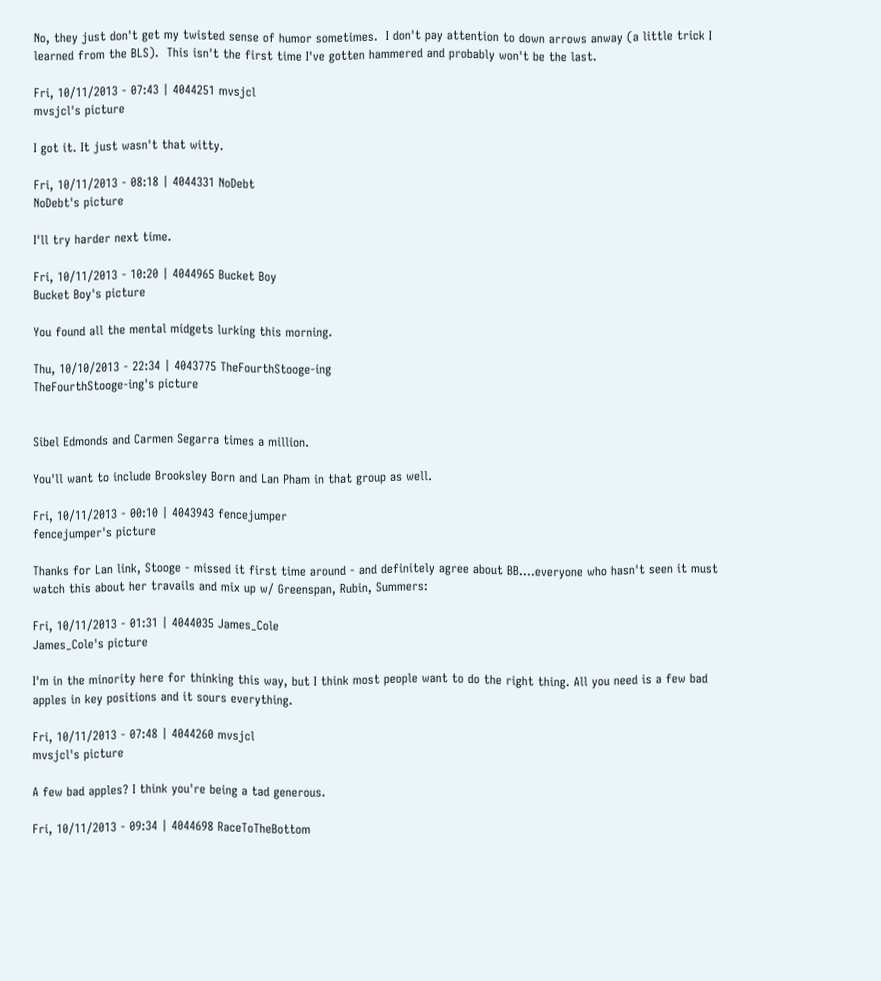No, they just don't get my twisted sense of humor sometimes.  I don't pay attention to down arrows anway (a little trick I learned from the BLS).  This isn't the first time I've gotten hammered and probably won't be the last.

Fri, 10/11/2013 - 07:43 | 4044251 mvsjcl
mvsjcl's picture

I got it. It just wasn't that witty.

Fri, 10/11/2013 - 08:18 | 4044331 NoDebt
NoDebt's picture

I'll try harder next time.

Fri, 10/11/2013 - 10:20 | 4044965 Bucket Boy
Bucket Boy's picture

You found all the mental midgets lurking this morning.

Thu, 10/10/2013 - 22:34 | 4043775 TheFourthStooge-ing
TheFourthStooge-ing's picture


Sibel Edmonds and Carmen Segarra times a million.

You'll want to include Brooksley Born and Lan Pham in that group as well.

Fri, 10/11/2013 - 00:10 | 4043943 fencejumper
fencejumper's picture

Thanks for Lan link, Stooge - missed it first time around - and definitely agree about BB....everyone who hasn't seen it must watch this about her travails and mix up w/ Greenspan, Rubin, Summers:

Fri, 10/11/2013 - 01:31 | 4044035 James_Cole
James_Cole's picture

I'm in the minority here for thinking this way, but I think most people want to do the right thing. All you need is a few bad apples in key positions and it sours everything.

Fri, 10/11/2013 - 07:48 | 4044260 mvsjcl
mvsjcl's picture

A few bad apples? I think you're being a tad generous.

Fri, 10/11/2013 - 09:34 | 4044698 RaceToTheBottom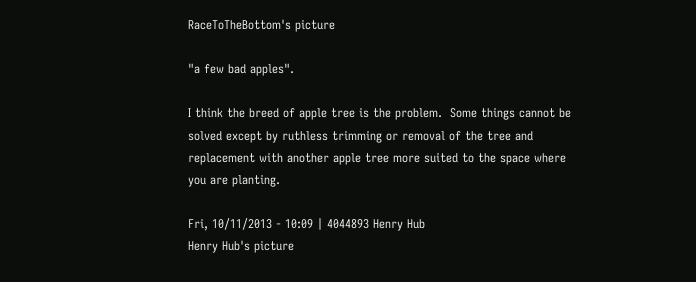RaceToTheBottom's picture

"a few bad apples".

I think the breed of apple tree is the problem.  Some things cannot be solved except by ruthless trimming or removal of the tree and replacement with another apple tree more suited to the space where you are planting.

Fri, 10/11/2013 - 10:09 | 4044893 Henry Hub
Henry Hub's picture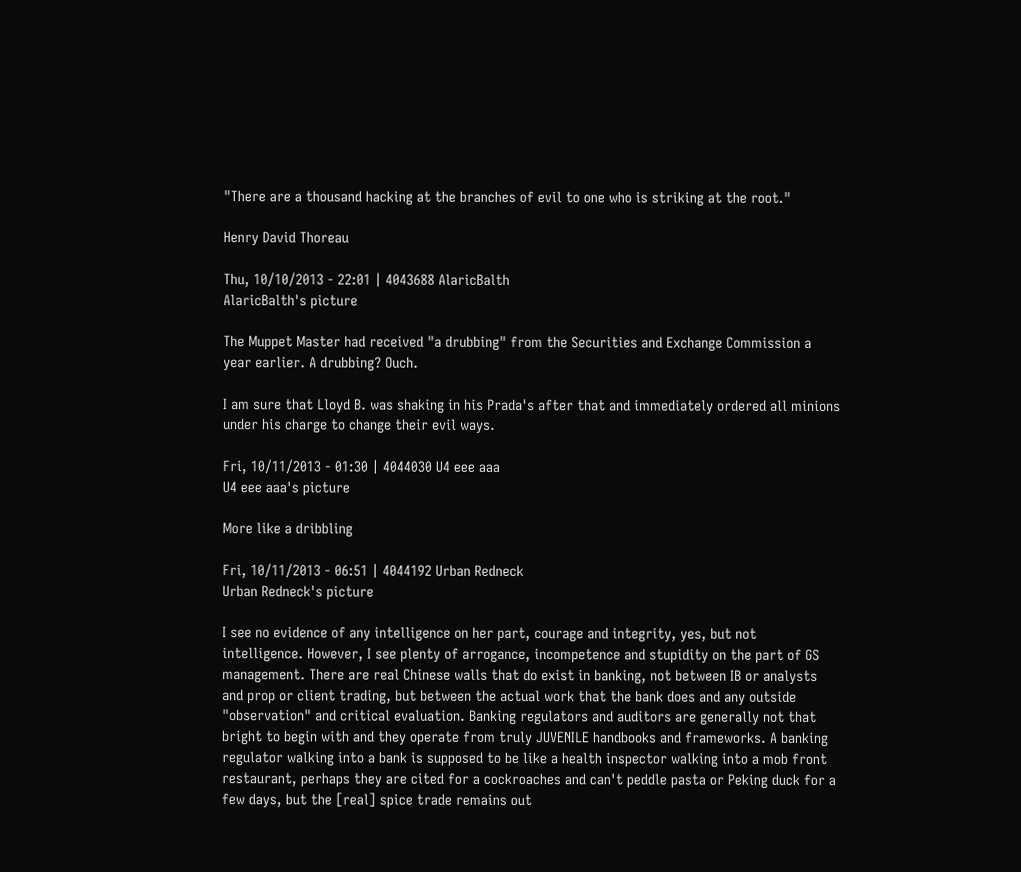"There are a thousand hacking at the branches of evil to one who is striking at the root."

Henry David Thoreau

Thu, 10/10/2013 - 22:01 | 4043688 AlaricBalth
AlaricBalth's picture

The Muppet Master had received "a drubbing" from the Securities and Exchange Commission a year earlier. A drubbing? Ouch.

I am sure that Lloyd B. was shaking in his Prada's after that and immediately ordered all minions under his charge to change their evil ways.

Fri, 10/11/2013 - 01:30 | 4044030 U4 eee aaa
U4 eee aaa's picture

More like a dribbling

Fri, 10/11/2013 - 06:51 | 4044192 Urban Redneck
Urban Redneck's picture

I see no evidence of any intelligence on her part, courage and integrity, yes, but not intelligence. However, I see plenty of arrogance, incompetence and stupidity on the part of GS management. There are real Chinese walls that do exist in banking, not between IB or analysts and prop or client trading, but between the actual work that the bank does and any outside "observation" and critical evaluation. Banking regulators and auditors are generally not that bright to begin with and they operate from truly JUVENILE handbooks and frameworks. A banking regulator walking into a bank is supposed to be like a health inspector walking into a mob front restaurant, perhaps they are cited for a cockroaches and can't peddle pasta or Peking duck for a few days, but the [real] spice trade remains out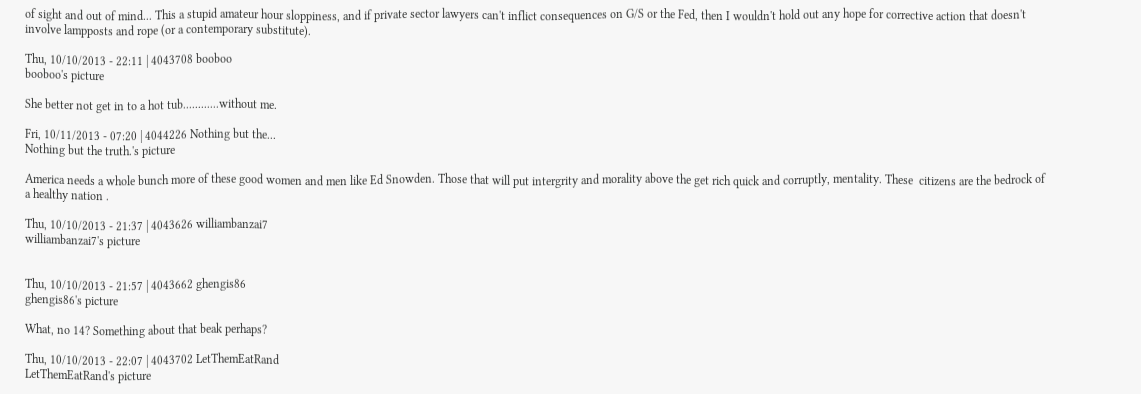of sight and out of mind... This a stupid amateur hour sloppiness, and if private sector lawyers can't inflict consequences on G/S or the Fed, then I wouldn't hold out any hope for corrective action that doesn't involve lampposts and rope (or a contemporary substitute).

Thu, 10/10/2013 - 22:11 | 4043708 booboo
booboo's picture

She better not get in to a hot tub............without me.

Fri, 10/11/2013 - 07:20 | 4044226 Nothing but the...
Nothing but the truth.'s picture

America needs a whole bunch more of these good women and men like Ed Snowden. Those that will put intergrity and morality above the get rich quick and corruptly, mentality. These  citizens are the bedrock of a healthy nation .

Thu, 10/10/2013 - 21:37 | 4043626 williambanzai7
williambanzai7's picture


Thu, 10/10/2013 - 21:57 | 4043662 ghengis86
ghengis86's picture

What, no 14? Something about that beak perhaps?

Thu, 10/10/2013 - 22:07 | 4043702 LetThemEatRand
LetThemEatRand's picture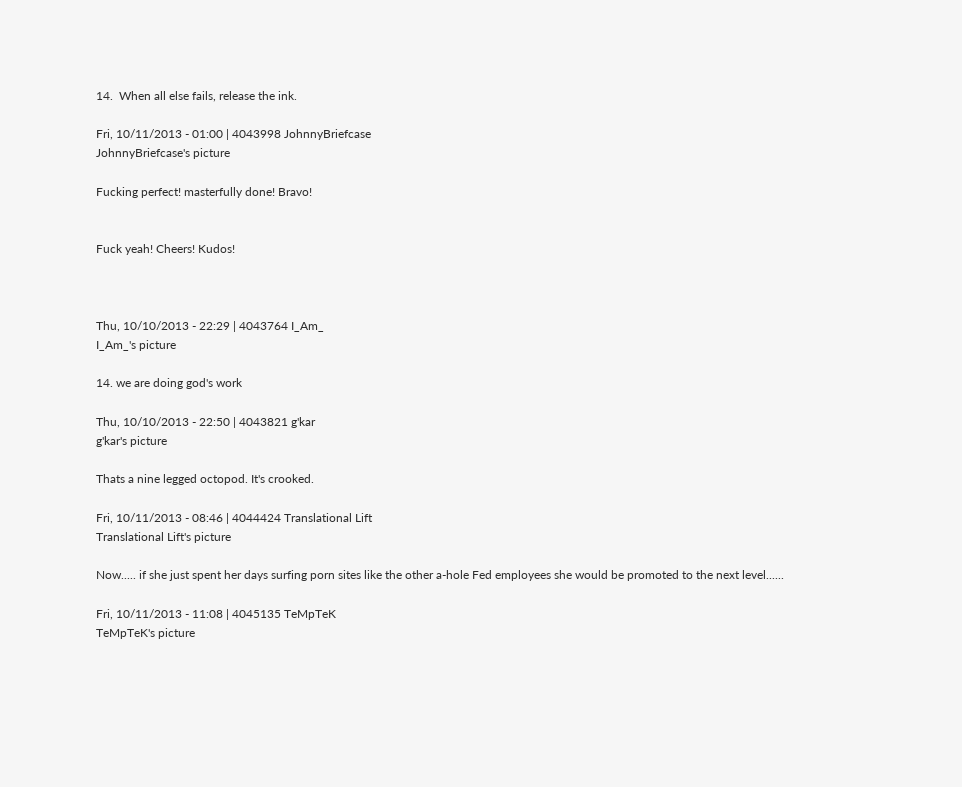14.  When all else fails, release the ink.

Fri, 10/11/2013 - 01:00 | 4043998 JohnnyBriefcase
JohnnyBriefcase's picture

Fucking perfect! masterfully done! Bravo!


Fuck yeah! Cheers! Kudos!



Thu, 10/10/2013 - 22:29 | 4043764 I_Am_
I_Am_'s picture

14. we are doing god's work

Thu, 10/10/2013 - 22:50 | 4043821 g'kar
g'kar's picture

Thats a nine legged octopod. It's crooked.

Fri, 10/11/2013 - 08:46 | 4044424 Translational Lift
Translational Lift's picture

Now..... if she just spent her days surfing porn sites like the other a-hole Fed employees she would be promoted to the next level......

Fri, 10/11/2013 - 11:08 | 4045135 TeMpTeK
TeMpTeK's picture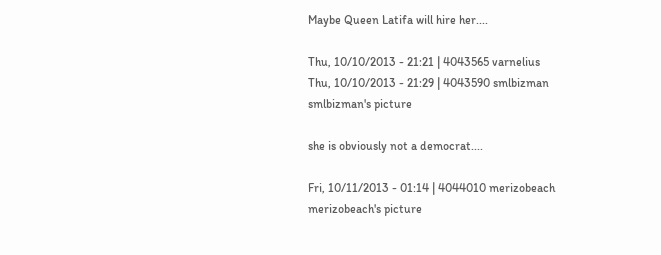Maybe Queen Latifa will hire her....

Thu, 10/10/2013 - 21:21 | 4043565 varnelius
Thu, 10/10/2013 - 21:29 | 4043590 smlbizman
smlbizman's picture

she is obviously not a democrat....

Fri, 10/11/2013 - 01:14 | 4044010 merizobeach
merizobeach's picture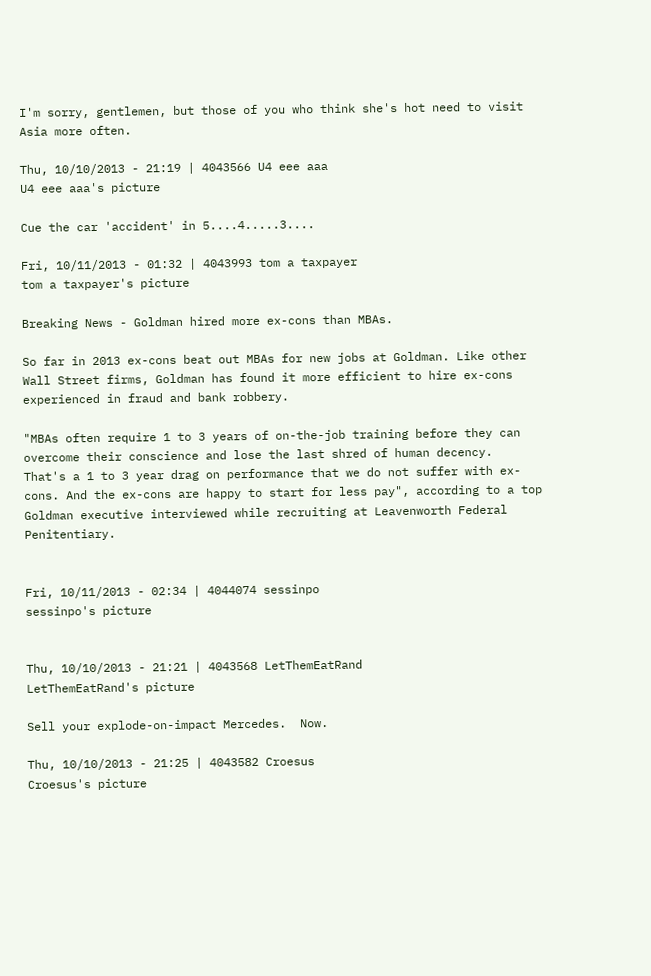I'm sorry, gentlemen, but those of you who think she's hot need to visit Asia more often.

Thu, 10/10/2013 - 21:19 | 4043566 U4 eee aaa
U4 eee aaa's picture

Cue the car 'accident' in 5....4.....3....

Fri, 10/11/2013 - 01:32 | 4043993 tom a taxpayer
tom a taxpayer's picture

Breaking News - Goldman hired more ex-cons than MBAs.

So far in 2013 ex-cons beat out MBAs for new jobs at Goldman. Like other Wall Street firms, Goldman has found it more efficient to hire ex-cons experienced in fraud and bank robbery.

"MBAs often require 1 to 3 years of on-the-job training before they can overcome their conscience and lose the last shred of human decency.  That's a 1 to 3 year drag on performance that we do not suffer with ex-cons. And the ex-cons are happy to start for less pay", according to a top Goldman executive interviewed while recruiting at Leavenworth Federal Penitentiary.


Fri, 10/11/2013 - 02:34 | 4044074 sessinpo
sessinpo's picture


Thu, 10/10/2013 - 21:21 | 4043568 LetThemEatRand
LetThemEatRand's picture

Sell your explode-on-impact Mercedes.  Now.

Thu, 10/10/2013 - 21:25 | 4043582 Croesus
Croesus's picture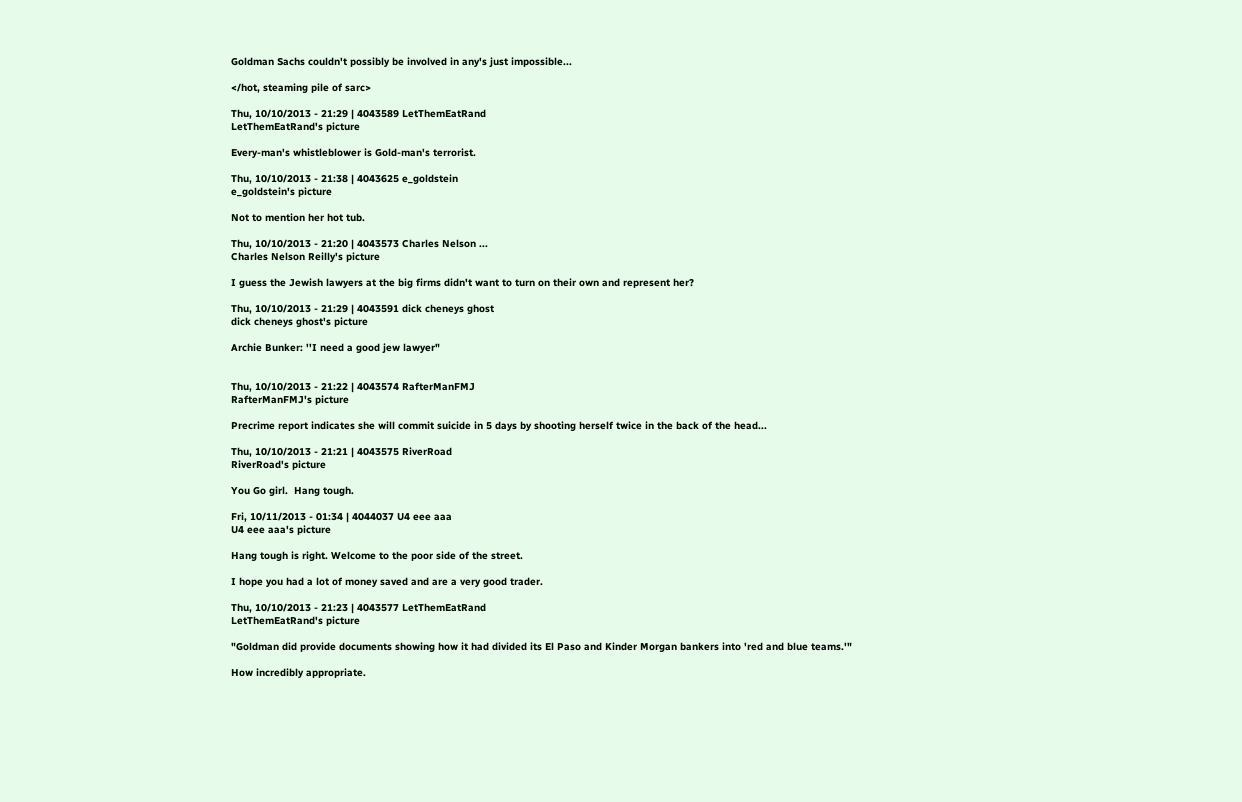Goldman Sachs couldn't possibly be involved in any's just impossible...

</hot, steaming pile of sarc>

Thu, 10/10/2013 - 21:29 | 4043589 LetThemEatRand
LetThemEatRand's picture

Every-man's whistleblower is Gold-man's terrorist.

Thu, 10/10/2013 - 21:38 | 4043625 e_goldstein
e_goldstein's picture

Not to mention her hot tub.

Thu, 10/10/2013 - 21:20 | 4043573 Charles Nelson ...
Charles Nelson Reilly's picture

I guess the Jewish lawyers at the big firms didn't want to turn on their own and represent her?

Thu, 10/10/2013 - 21:29 | 4043591 dick cheneys ghost
dick cheneys ghost's picture

Archie Bunker: ''I need a good jew lawyer"


Thu, 10/10/2013 - 21:22 | 4043574 RafterManFMJ
RafterManFMJ's picture

Precrime report indicates she will commit suicide in 5 days by shooting herself twice in the back of the head...

Thu, 10/10/2013 - 21:21 | 4043575 RiverRoad
RiverRoad's picture

You Go girl.  Hang tough.

Fri, 10/11/2013 - 01:34 | 4044037 U4 eee aaa
U4 eee aaa's picture

Hang tough is right. Welcome to the poor side of the street.

I hope you had a lot of money saved and are a very good trader.

Thu, 10/10/2013 - 21:23 | 4043577 LetThemEatRand
LetThemEatRand's picture

"Goldman did provide documents showing how it had divided its El Paso and Kinder Morgan bankers into 'red and blue teams.'"

How incredibly appropriate.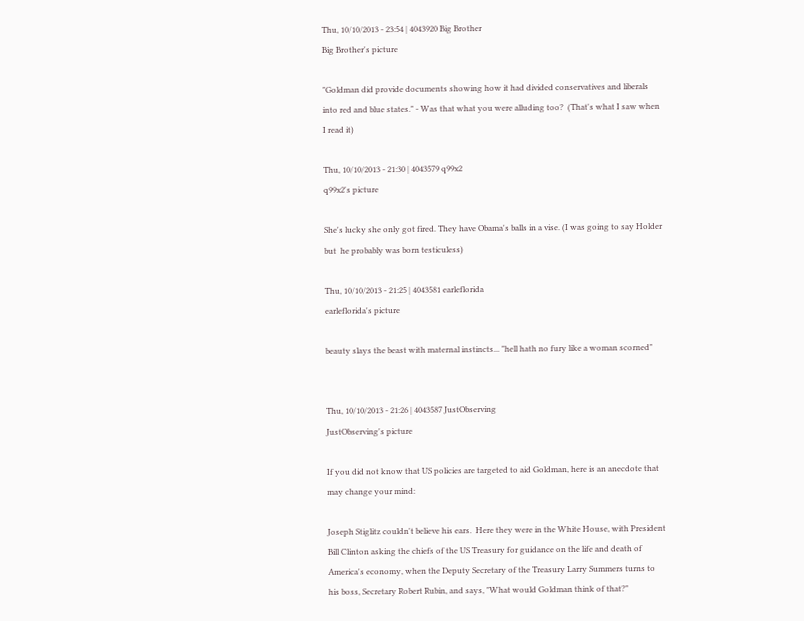Thu, 10/10/2013 - 23:54 | 4043920 Big Brother
Big Brother's picture

"Goldman did provide documents showing how it had divided conservatives and liberals into red and blue states." - Was that what you were alluding too?  (That's what I saw when I read it)

Thu, 10/10/2013 - 21:30 | 4043579 q99x2
q99x2's picture

She's lucky she only got fired. They have Obama's balls in a vise. (I was going to say Holder but  he probably was born testiculess)

Thu, 10/10/2013 - 21:25 | 4043581 earleflorida
earleflorida's picture

beauty slays the beast with maternal instincts... "hell hath no fury like a woman scorned"


Thu, 10/10/2013 - 21:26 | 4043587 JustObserving
JustObserving's picture

If you did not know that US policies are targeted to aid Goldman, here is an anecdote that may change your mind:

Joseph Stiglitz couldn't believe his ears.  Here they were in the White House, with President Bill Clinton asking the chiefs of the US Treasury for guidance on the life and death of America's economy, when the Deputy Secretary of the Treasury Larry Summers turns to his boss, Secretary Robert Rubin, and says, "What would Goldman think of that?"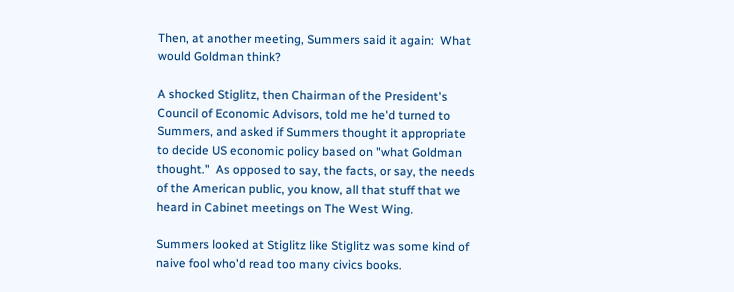Then, at another meeting, Summers said it again:  What would Goldman think?

A shocked Stiglitz, then Chairman of the President's Council of Economic Advisors, told me he'd turned to Summers, and asked if Summers thought it appropriate to decide US economic policy based on "what Goldman thought."  As opposed to say, the facts, or say, the needs of the American public, you know, all that stuff that we heard in Cabinet meetings on The West Wing.

Summers looked at Stiglitz like Stiglitz was some kind of naive fool who'd read too many civics books.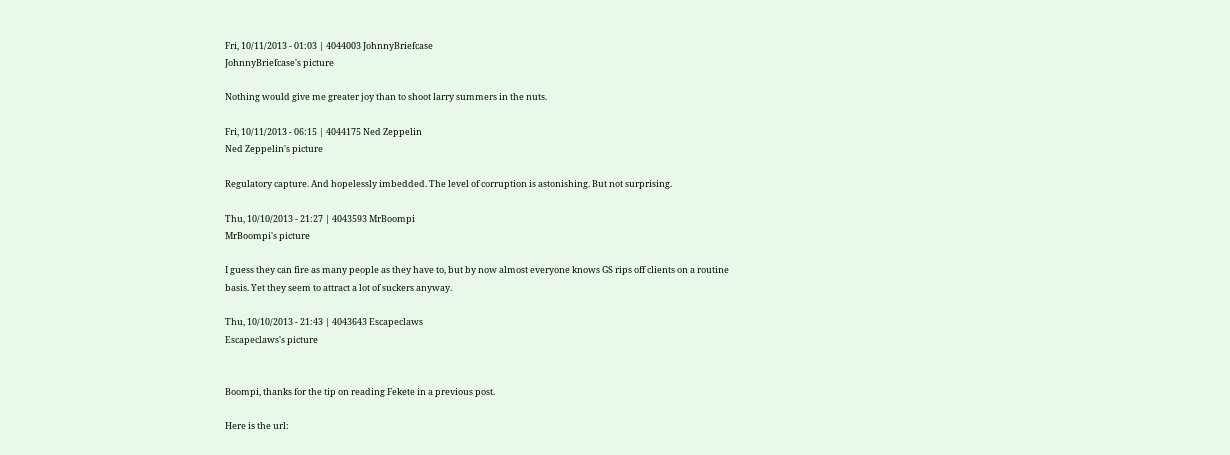Fri, 10/11/2013 - 01:03 | 4044003 JohnnyBriefcase
JohnnyBriefcase's picture

Nothing would give me greater joy than to shoot larry summers in the nuts.

Fri, 10/11/2013 - 06:15 | 4044175 Ned Zeppelin
Ned Zeppelin's picture

Regulatory capture. And hopelessly imbedded. The level of corruption is astonishing. But not surprising.

Thu, 10/10/2013 - 21:27 | 4043593 MrBoompi
MrBoompi's picture

I guess they can fire as many people as they have to, but by now almost everyone knows GS rips off clients on a routine basis. Yet they seem to attract a lot of suckers anyway.

Thu, 10/10/2013 - 21:43 | 4043643 Escapeclaws
Escapeclaws's picture


Boompi, thanks for the tip on reading Fekete in a previous post.

Here is the url: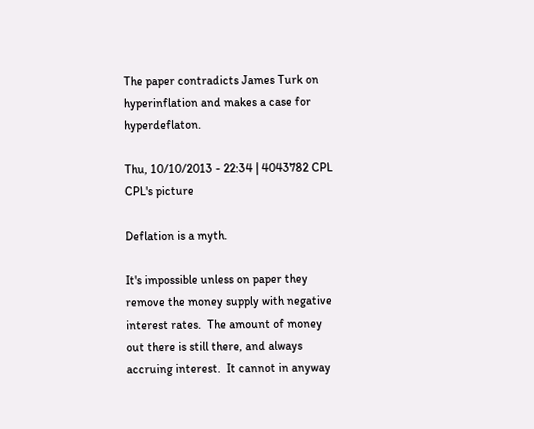The paper contradicts James Turk on hyperinflation and makes a case for hyperdeflaton.

Thu, 10/10/2013 - 22:34 | 4043782 CPL
CPL's picture

Deflation is a myth.

It's impossible unless on paper they remove the money supply with negative interest rates.  The amount of money out there is still there, and always accruing interest.  It cannot in anyway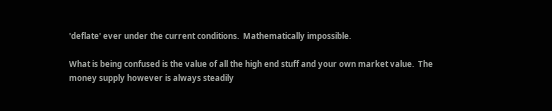'deflate' ever under the current conditions.  Mathematically impossible.

What is being confused is the value of all the high end stuff and your own market value.  The money supply however is always steadily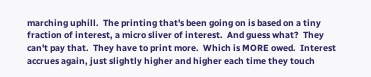marching uphill.  The printing that's been going on is based on a tiny fraction of interest, a micro sliver of interest.  And guess what?  They can't pay that.  They have to print more.  Which is MORE owed.  Interest accrues again, just slightly higher and higher each time they touch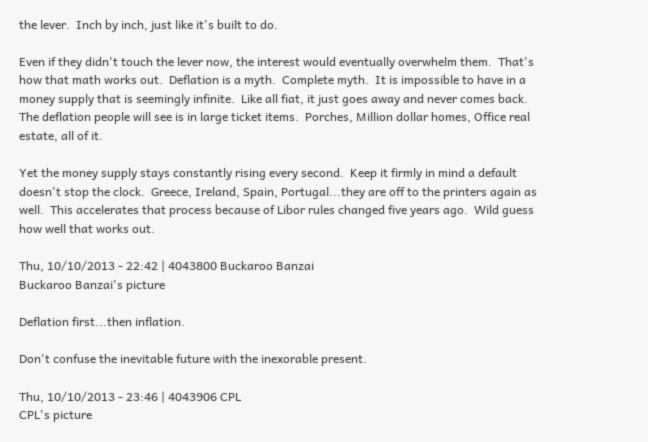the lever.  Inch by inch, just like it's built to do.

Even if they didn't touch the lever now, the interest would eventually overwhelm them.  That's how that math works out.  Deflation is a myth.  Complete myth.  It is impossible to have in a money supply that is seemingly infinite.  Like all fiat, it just goes away and never comes back.  The deflation people will see is in large ticket items.  Porches, Million dollar homes, Office real estate, all of it.

Yet the money supply stays constantly rising every second.  Keep it firmly in mind a default doesn't stop the clock.  Greece, Ireland, Spain, Portugal...they are off to the printers again as well.  This accelerates that process because of Libor rules changed five years ago.  Wild guess how well that works out.

Thu, 10/10/2013 - 22:42 | 4043800 Buckaroo Banzai
Buckaroo Banzai's picture

Deflation first...then inflation.

Don't confuse the inevitable future with the inexorable present.

Thu, 10/10/2013 - 23:46 | 4043906 CPL
CPL's picture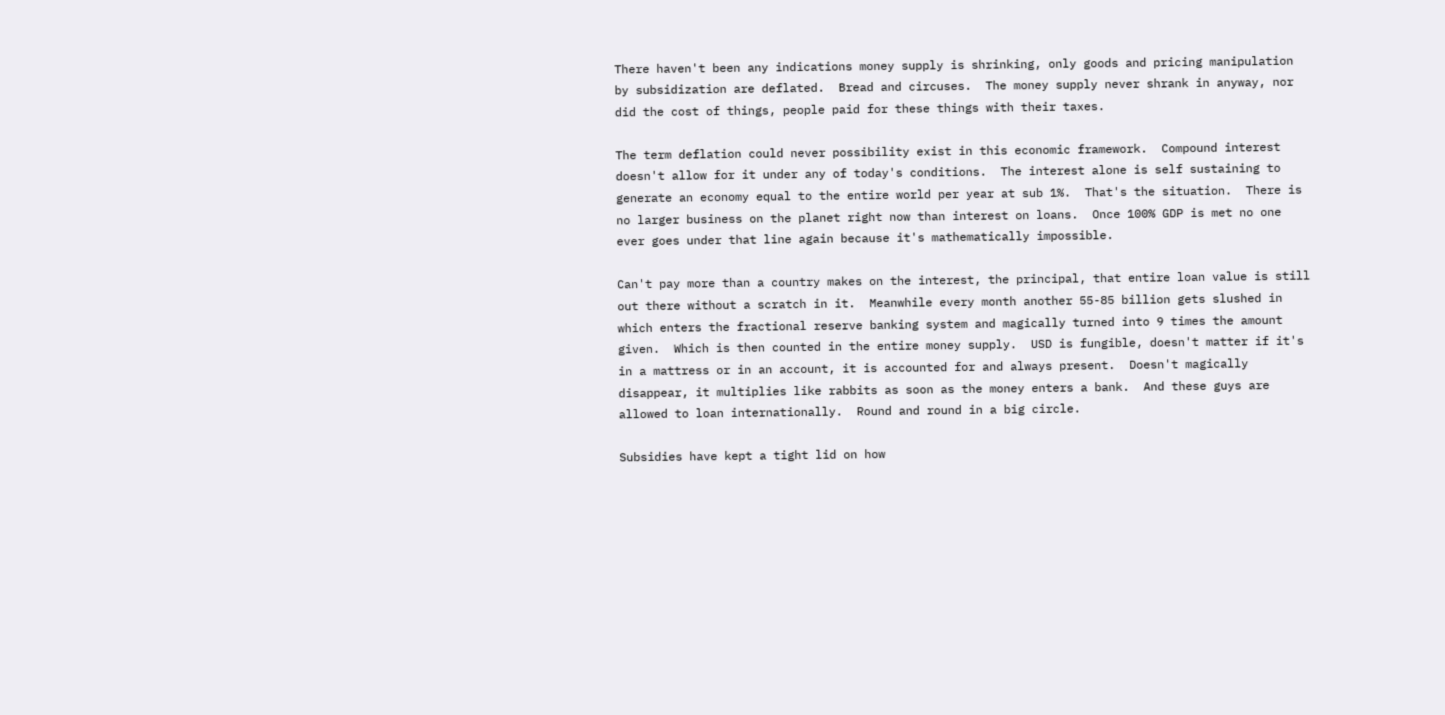There haven't been any indications money supply is shrinking, only goods and pricing manipulation by subsidization are deflated.  Bread and circuses.  The money supply never shrank in anyway, nor did the cost of things, people paid for these things with their taxes.

The term deflation could never possibility exist in this economic framework.  Compound interest doesn't allow for it under any of today's conditions.  The interest alone is self sustaining to generate an economy equal to the entire world per year at sub 1%.  That's the situation.  There is no larger business on the planet right now than interest on loans.  Once 100% GDP is met no one ever goes under that line again because it's mathematically impossible.

Can't pay more than a country makes on the interest, the principal, that entire loan value is still out there without a scratch in it.  Meanwhile every month another 55-85 billion gets slushed in which enters the fractional reserve banking system and magically turned into 9 times the amount given.  Which is then counted in the entire money supply.  USD is fungible, doesn't matter if it's in a mattress or in an account, it is accounted for and always present.  Doesn't magically disappear, it multiplies like rabbits as soon as the money enters a bank.  And these guys are allowed to loan internationally.  Round and round in a big circle.

Subsidies have kept a tight lid on how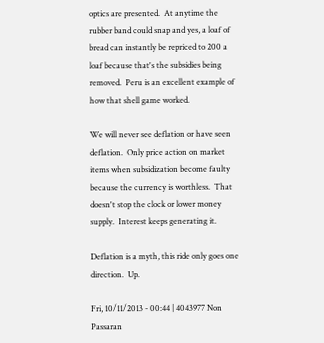optics are presented.  At anytime the rubber band could snap and yes, a loaf of bread can instantly be repriced to 200 a loaf because that's the subsidies being removed.  Peru is an excellent example of how that shell game worked.

We will never see deflation or have seen deflation.  Only price action on market items when subsidization become faulty because the currency is worthless.  That doesn't stop the clock or lower money supply.  Interest keeps generating it.

Deflation is a myth, this ride only goes one direction.  Up.

Fri, 10/11/2013 - 00:44 | 4043977 Non Passaran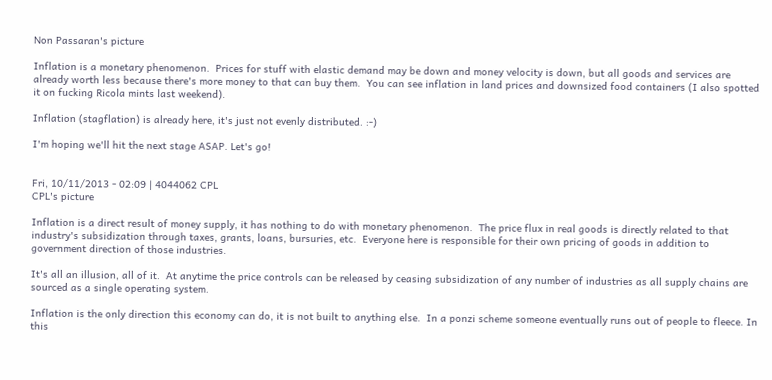Non Passaran's picture

Inflation is a monetary phenomenon.  Prices for stuff with elastic demand may be down and money velocity is down, but all goods and services are already worth less because there's more money to that can buy them.  You can see inflation in land prices and downsized food containers (I also spotted it on fucking Ricola mints last weekend).

Inflation (stagflation) is already here, it's just not evenly distributed. :-)

I'm hoping we'll hit the next stage ASAP. Let's go!


Fri, 10/11/2013 - 02:09 | 4044062 CPL
CPL's picture

Inflation is a direct result of money supply, it has nothing to do with monetary phenomenon.  The price flux in real goods is directly related to that industry's subsidization through taxes, grants, loans, bursuries, etc.  Everyone here is responsible for their own pricing of goods in addition to government direction of those industries.

It's all an illusion, all of it.  At anytime the price controls can be released by ceasing subsidization of any number of industries as all supply chains are sourced as a single operating system.

Inflation is the only direction this economy can do, it is not built to anything else.  In a ponzi scheme someone eventually runs out of people to fleece. In this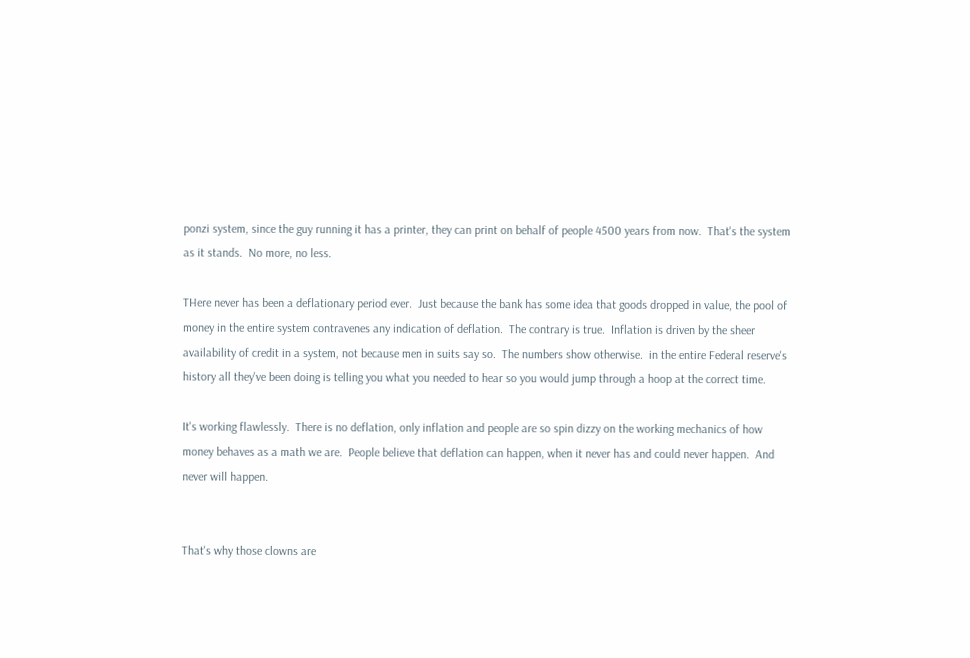ponzi system, since the guy running it has a printer, they can print on behalf of people 4500 years from now.  That's the system as it stands.  No more, no less.

THere never has been a deflationary period ever.  Just because the bank has some idea that goods dropped in value, the pool of money in the entire system contravenes any indication of deflation.  The contrary is true.  Inflation is driven by the sheer availability of credit in a system, not because men in suits say so.  The numbers show otherwise.  in the entire Federal reserve's history all they've been doing is telling you what you needed to hear so you would jump through a hoop at the correct time.

It's working flawlessly.  There is no deflation, only inflation and people are so spin dizzy on the working mechanics of how money behaves as a math we are.  People believe that deflation can happen, when it never has and could never happen.  And never will happen.


That's why those clowns are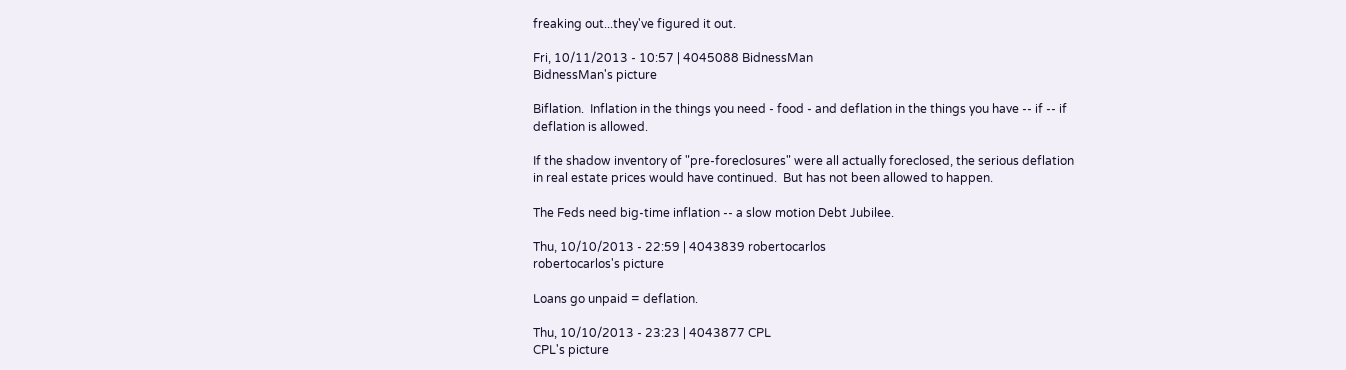freaking out...they've figured it out.

Fri, 10/11/2013 - 10:57 | 4045088 BidnessMan
BidnessMan's picture

Biflation.  Inflation in the things you need - food - and deflation in the things you have -- if -- if deflation is allowed.

If the shadow inventory of "pre-foreclosures" were all actually foreclosed, the serious deflation in real estate prices would have continued.  But has not been allowed to happen.

The Feds need big-time inflation -- a slow motion Debt Jubilee.

Thu, 10/10/2013 - 22:59 | 4043839 robertocarlos
robertocarlos's picture

Loans go unpaid = deflation.

Thu, 10/10/2013 - 23:23 | 4043877 CPL
CPL's picture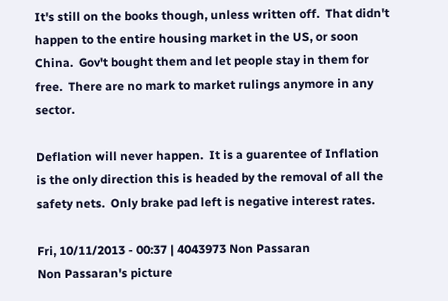It's still on the books though, unless written off.  That didn't happen to the entire housing market in the US, or soon China.  Gov't bought them and let people stay in them for free.  There are no mark to market rulings anymore in any sector.

Deflation will never happen.  It is a guarentee of Inflation is the only direction this is headed by the removal of all the safety nets.  Only brake pad left is negative interest rates.

Fri, 10/11/2013 - 00:37 | 4043973 Non Passaran
Non Passaran's picture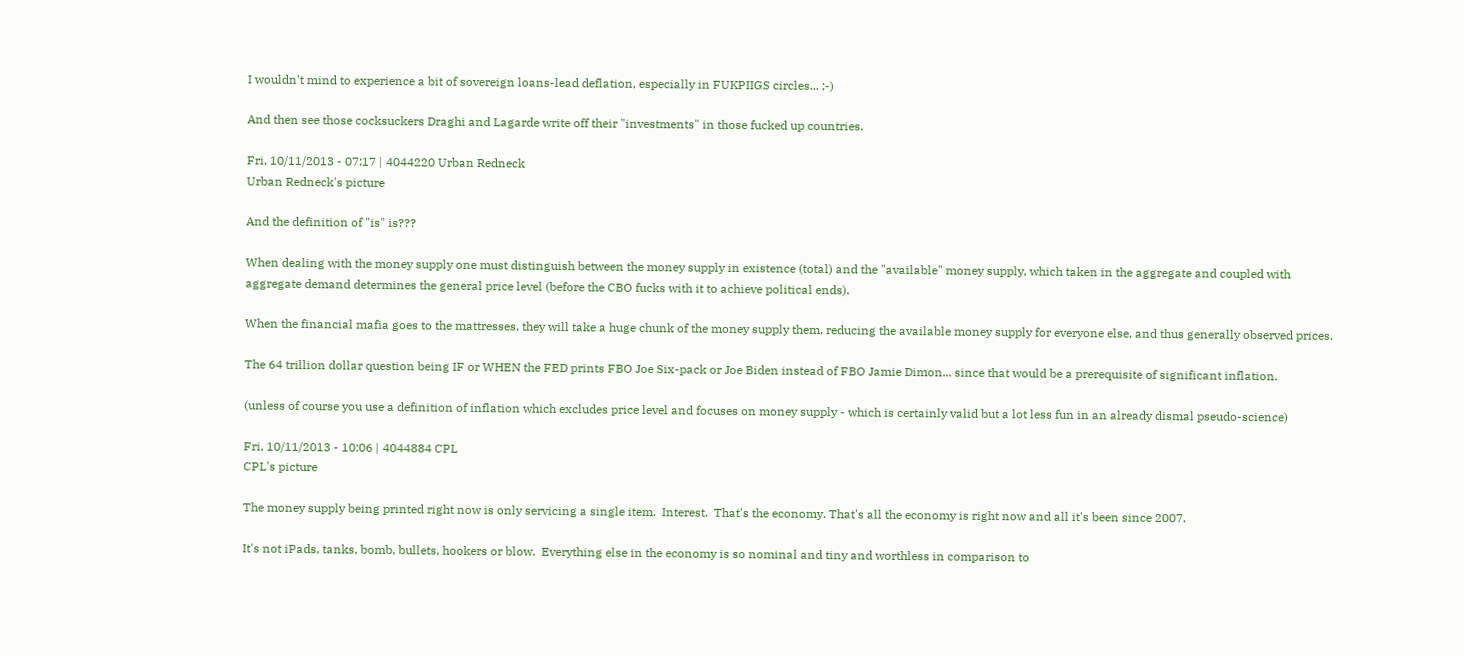I wouldn't mind to experience a bit of sovereign loans-lead deflation, especially in FUKPIIGS circles... ;-)

And then see those cocksuckers Draghi and Lagarde write off their "investments" in those fucked up countries.

Fri, 10/11/2013 - 07:17 | 4044220 Urban Redneck
Urban Redneck's picture

And the definition of "is" is???

When dealing with the money supply one must distinguish between the money supply in existence (total) and the "available" money supply, which taken in the aggregate and coupled with aggregate demand determines the general price level (before the CBO fucks with it to achieve political ends).

When the financial mafia goes to the mattresses, they will take a huge chunk of the money supply them, reducing the available money supply for everyone else, and thus generally observed prices.

The 64 trillion dollar question being IF or WHEN the FED prints FBO Joe Six-pack or Joe Biden instead of FBO Jamie Dimon... since that would be a prerequisite of significant inflation.

(unless of course you use a definition of inflation which excludes price level and focuses on money supply - which is certainly valid but a lot less fun in an already dismal pseudo-science)

Fri, 10/11/2013 - 10:06 | 4044884 CPL
CPL's picture

The money supply being printed right now is only servicing a single item.  Interest.  That's the economy. That's all the economy is right now and all it's been since 2007.

It's not iPads, tanks, bomb, bullets, hookers or blow.  Everything else in the economy is so nominal and tiny and worthless in comparison to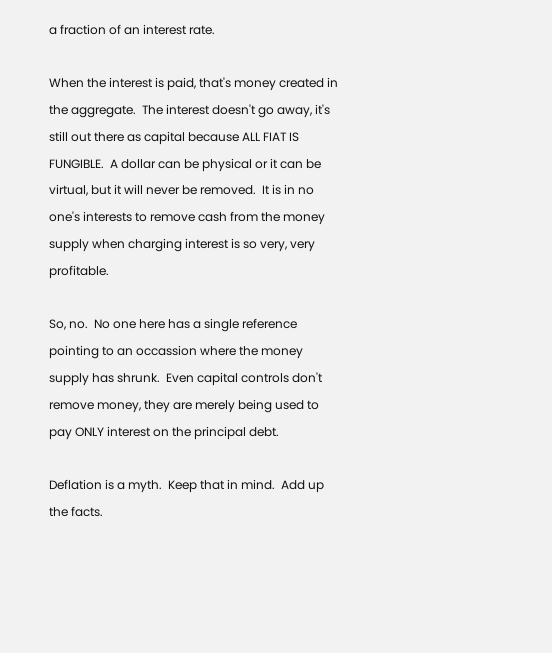a fraction of an interest rate.

When the interest is paid, that's money created in the aggregate.  The interest doesn't go away, it's still out there as capital because ALL FIAT IS FUNGIBLE.  A dollar can be physical or it can be virtual, but it will never be removed.  It is in no one's interests to remove cash from the money supply when charging interest is so very, very profitable.

So, no.  No one here has a single reference pointing to an occassion where the money supply has shrunk.  Even capital controls don't remove money, they are merely being used to pay ONLY interest on the principal debt.

Deflation is a myth.  Keep that in mind.  Add up the facts.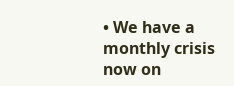• We have a monthly crisis now on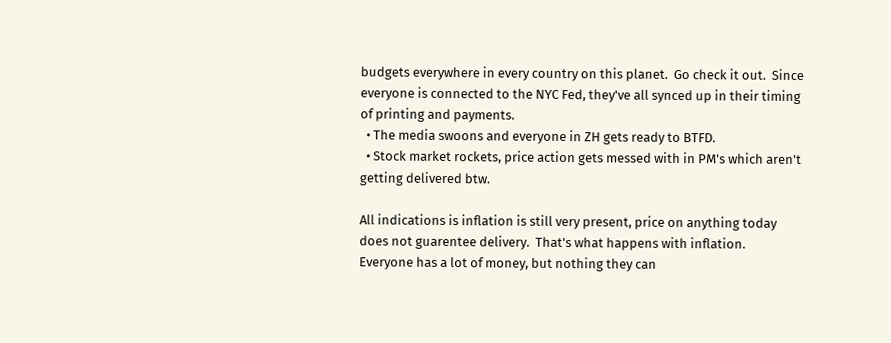budgets everywhere in every country on this planet.  Go check it out.  Since everyone is connected to the NYC Fed, they've all synced up in their timing of printing and payments.
  • The media swoons and everyone in ZH gets ready to BTFD.
  • Stock market rockets, price action gets messed with in PM's which aren't getting delivered btw.

All indications is inflation is still very present, price on anything today does not guarentee delivery.  That's what happens with inflation.  Everyone has a lot of money, but nothing they can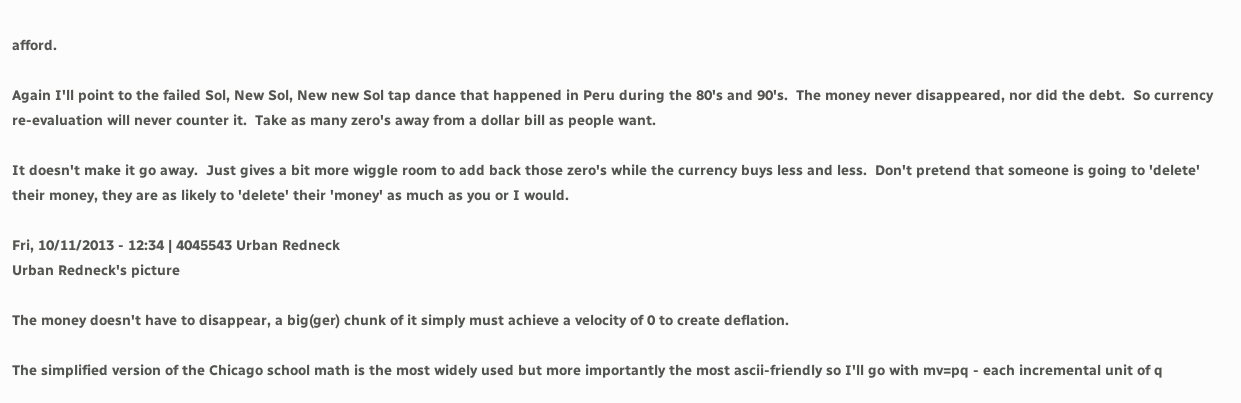afford.

Again I'll point to the failed Sol, New Sol, New new Sol tap dance that happened in Peru during the 80's and 90's.  The money never disappeared, nor did the debt.  So currency re-evaluation will never counter it.  Take as many zero's away from a dollar bill as people want.

It doesn't make it go away.  Just gives a bit more wiggle room to add back those zero's while the currency buys less and less.  Don't pretend that someone is going to 'delete' their money, they are as likely to 'delete' their 'money' as much as you or I would.

Fri, 10/11/2013 - 12:34 | 4045543 Urban Redneck
Urban Redneck's picture

The money doesn't have to disappear, a big(ger) chunk of it simply must achieve a velocity of 0 to create deflation.

The simplified version of the Chicago school math is the most widely used but more importantly the most ascii-friendly so I'll go with mv=pq - each incremental unit of q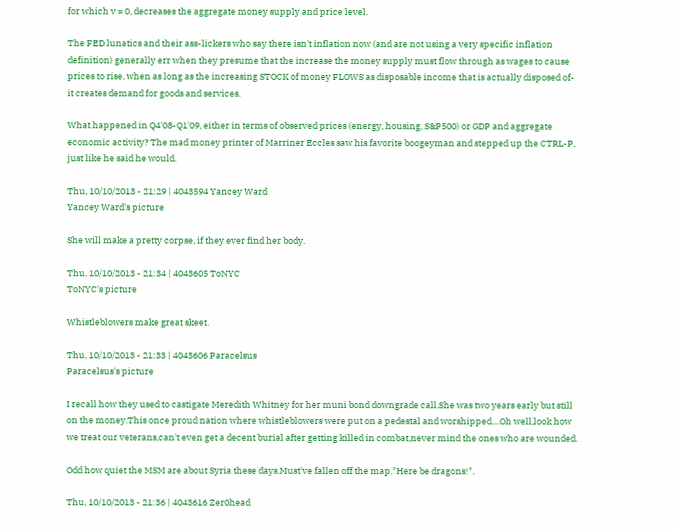for which v = 0, decreases the aggregate money supply and price level.

The FED lunatics and their ass-lickers who say there isn't inflation now (and are not using a very specific inflation definition) generally err when they presume that the increase the money supply must flow through as wages to cause prices to rise, when as long as the increasing STOCK of money FLOWS as disposable income that is actually disposed of- it creates demand for goods and services.

What happened in Q4'08-Q1'09, either in terms of observed prices (energy, housing, S&P500) or GDP and aggregate economic activity? The mad money printer of Marriner Eccles saw his favorite boogeyman and stepped up the CTRL-P, just like he said he would.

Thu, 10/10/2013 - 21:29 | 4043594 Yancey Ward
Yancey Ward's picture

She will make a pretty corpse, if they ever find her body.

Thu, 10/10/2013 - 21:34 | 4043605 ToNYC
ToNYC's picture

Whistleblowers make great skeet.

Thu, 10/10/2013 - 21:33 | 4043606 Paracelsus
Paracelsus's picture

I recall how they used to castigate Meredith Whitney for her muni bond downgrade call.She was two years early but still on the money.This once proud nation where whistleblowers were put on a pedestal and worshipped....Oh well,look how we treat our veterans,can't even get a decent burial after getting killed in combat,never mind the ones who are wounded.

Odd how quiet the MSM are about Syria these days.Must've fallen off the map."Here be dragons!".

Thu, 10/10/2013 - 21:36 | 4043616 Zer0head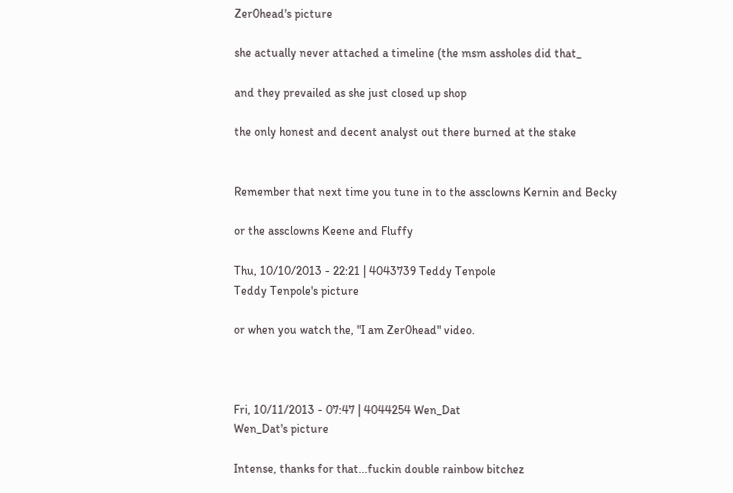Zer0head's picture

she actually never attached a timeline (the msm assholes did that_

and they prevailed as she just closed up shop

the only honest and decent analyst out there burned at the stake


Remember that next time you tune in to the assclowns Kernin and Becky

or the assclowns Keene and Fluffy

Thu, 10/10/2013 - 22:21 | 4043739 Teddy Tenpole
Teddy Tenpole's picture

or when you watch the, "I am Zer0head" video.



Fri, 10/11/2013 - 07:47 | 4044254 Wen_Dat
Wen_Dat's picture

Intense, thanks for that...fuckin double rainbow bitchez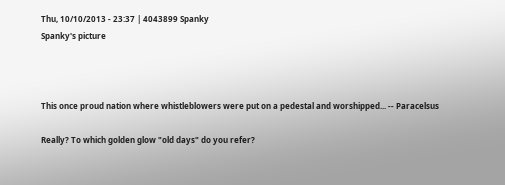Thu, 10/10/2013 - 23:37 | 4043899 Spanky
Spanky's picture



This once proud nation where whistleblowers were put on a pedestal and worshipped... -- Paracelsus

Really? To which golden glow "old days" do you refer?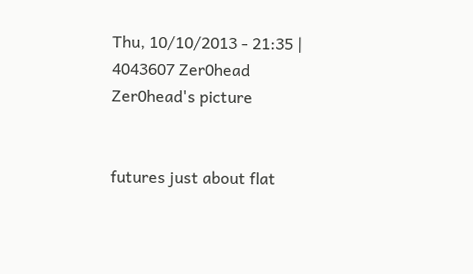Thu, 10/10/2013 - 21:35 | 4043607 Zer0head
Zer0head's picture


futures just about flat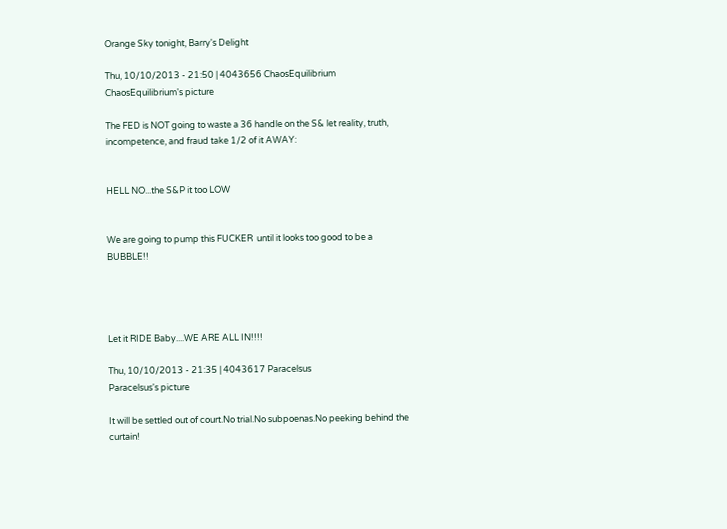Orange Sky tonight, Barry's Delight

Thu, 10/10/2013 - 21:50 | 4043656 ChaosEquilibrium
ChaosEquilibrium's picture

The FED is NOT going to waste a 36 handle on the S& let reality, truth, incompetence, and fraud take 1/2 of it AWAY:


HELL NO...the S&P it too LOW


We are going to pump this FUCKER  until it looks too good to be a BUBBLE!!




Let it RIDE Baby....WE ARE ALL IN!!!!

Thu, 10/10/2013 - 21:35 | 4043617 Paracelsus
Paracelsus's picture

It will be settled out of court.No trial.No subpoenas.No peeking behind the curtain!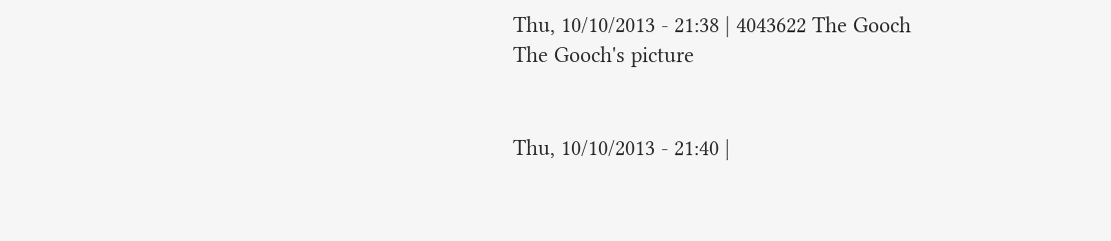Thu, 10/10/2013 - 21:38 | 4043622 The Gooch
The Gooch's picture


Thu, 10/10/2013 - 21:40 |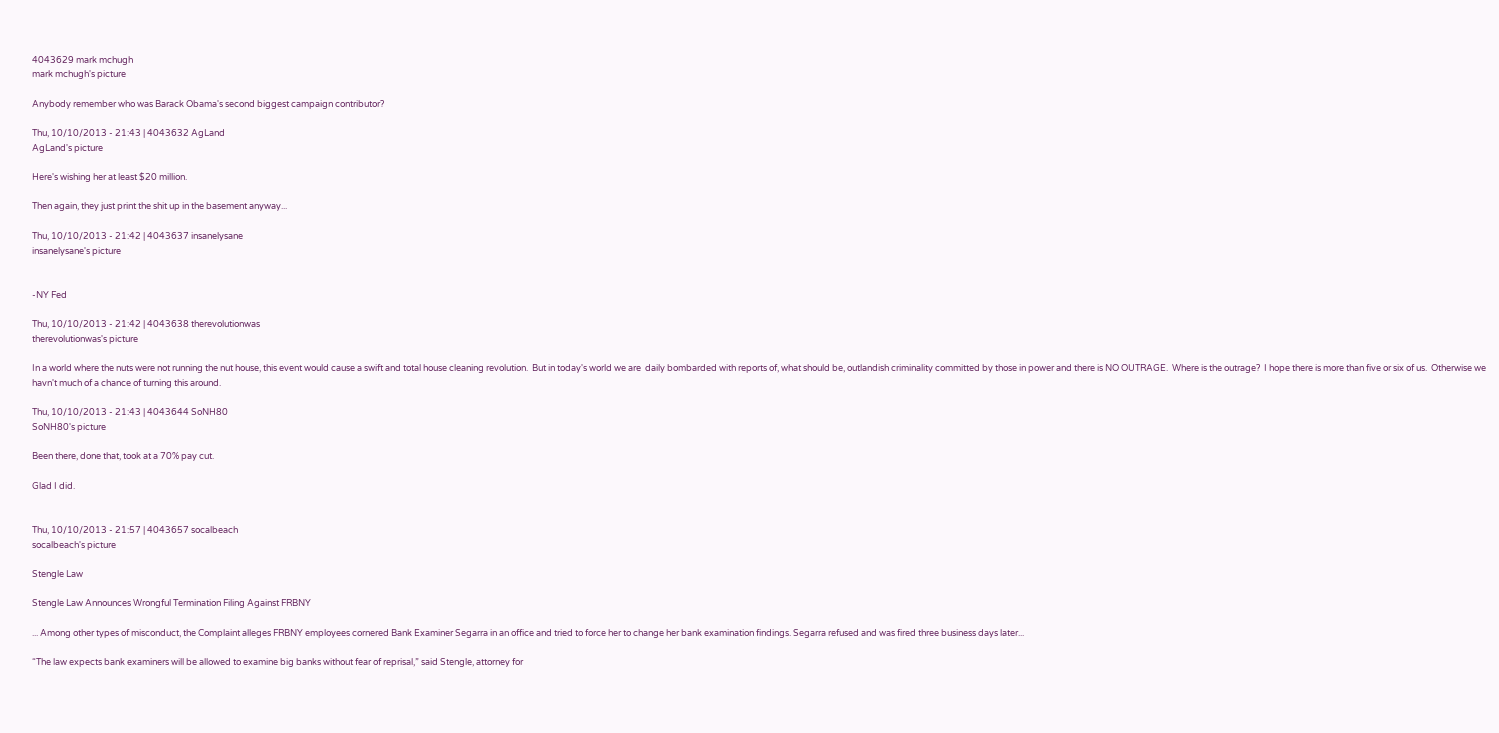4043629 mark mchugh
mark mchugh's picture

Anybody remember who was Barack Obama's second biggest campaign contributor?

Thu, 10/10/2013 - 21:43 | 4043632 AgLand
AgLand's picture

Here's wishing her at least $20 million.

Then again, they just print the shit up in the basement anyway...

Thu, 10/10/2013 - 21:42 | 4043637 insanelysane
insanelysane's picture


-NY Fed

Thu, 10/10/2013 - 21:42 | 4043638 therevolutionwas
therevolutionwas's picture

In a world where the nuts were not running the nut house, this event would cause a swift and total house cleaning revolution.  But in today's world we are  daily bombarded with reports of, what should be, outlandish criminality committed by those in power and there is NO OUTRAGE.  Where is the outrage?  I hope there is more than five or six of us.  Otherwise we havn't much of a chance of turning this around.

Thu, 10/10/2013 - 21:43 | 4043644 SoNH80
SoNH80's picture

Been there, done that, took at a 70% pay cut.

Glad I did.


Thu, 10/10/2013 - 21:57 | 4043657 socalbeach
socalbeach's picture

Stengle Law

Stengle Law Announces Wrongful Termination Filing Against FRBNY

... Among other types of misconduct, the Complaint alleges FRBNY employees cornered Bank Examiner Segarra in an office and tried to force her to change her bank examination findings. Segarra refused and was fired three business days later...

“The law expects bank examiners will be allowed to examine big banks without fear of reprisal,” said Stengle, attorney for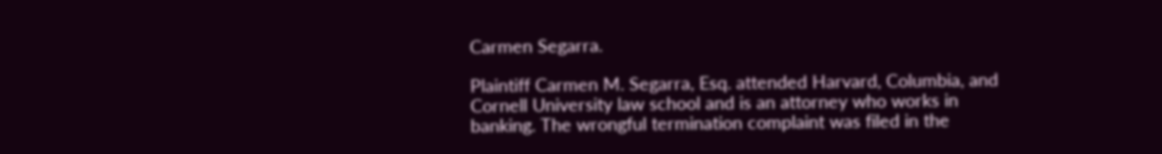Carmen Segarra.

Plaintiff Carmen M. Segarra, Esq. attended Harvard, Columbia, and Cornell University law school and is an attorney who works in banking. The wrongful termination complaint was filed in the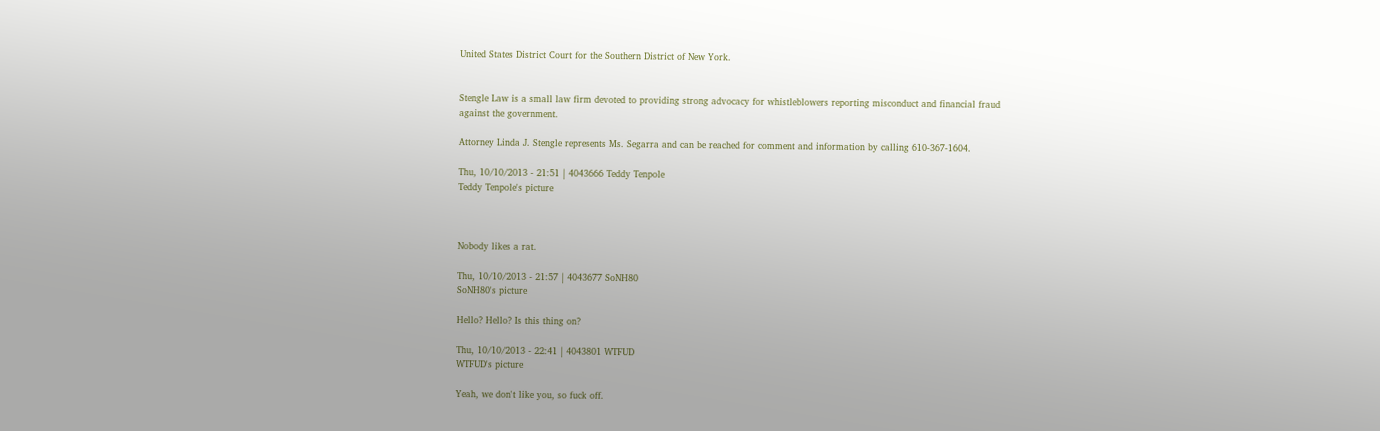United States District Court for the Southern District of New York.


Stengle Law is a small law firm devoted to providing strong advocacy for whistleblowers reporting misconduct and financial fraud against the government.

Attorney Linda J. Stengle represents Ms. Segarra and can be reached for comment and information by calling 610-367-1604.

Thu, 10/10/2013 - 21:51 | 4043666 Teddy Tenpole
Teddy Tenpole's picture



Nobody likes a rat.

Thu, 10/10/2013 - 21:57 | 4043677 SoNH80
SoNH80's picture

Hello? Hello? Is this thing on?

Thu, 10/10/2013 - 22:41 | 4043801 WTFUD
WTFUD's picture

Yeah, we don't like you, so fuck off.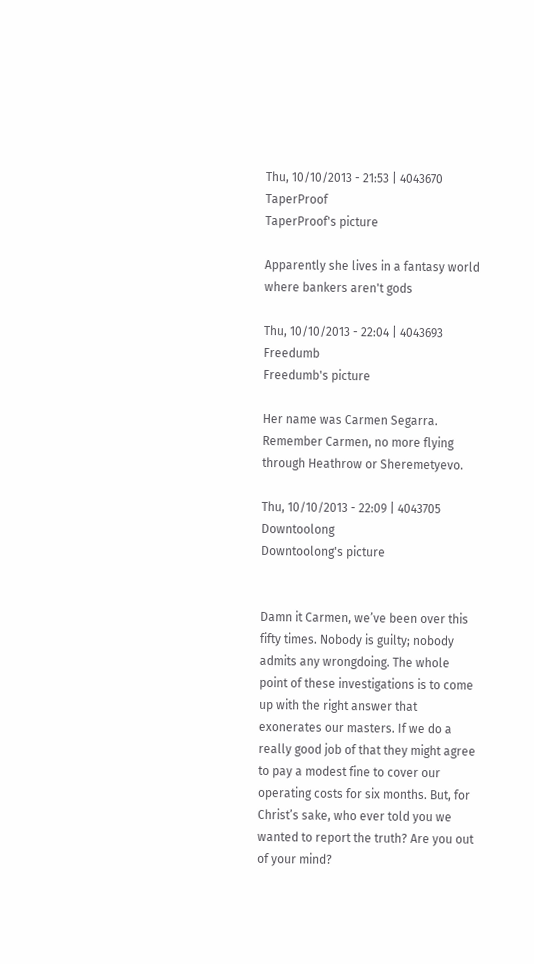Thu, 10/10/2013 - 21:53 | 4043670 TaperProof
TaperProof's picture

Apparently she lives in a fantasy world where bankers aren't gods

Thu, 10/10/2013 - 22:04 | 4043693 Freedumb
Freedumb's picture

Her name was Carmen Segarra. Remember Carmen, no more flying through Heathrow or Sheremetyevo.

Thu, 10/10/2013 - 22:09 | 4043705 Downtoolong
Downtoolong's picture


Damn it Carmen, we’ve been over this fifty times. Nobody is guilty; nobody admits any wrongdoing. The whole point of these investigations is to come up with the right answer that exonerates our masters. If we do a really good job of that they might agree to pay a modest fine to cover our operating costs for six months. But, for Christ’s sake, who ever told you we wanted to report the truth? Are you out of your mind?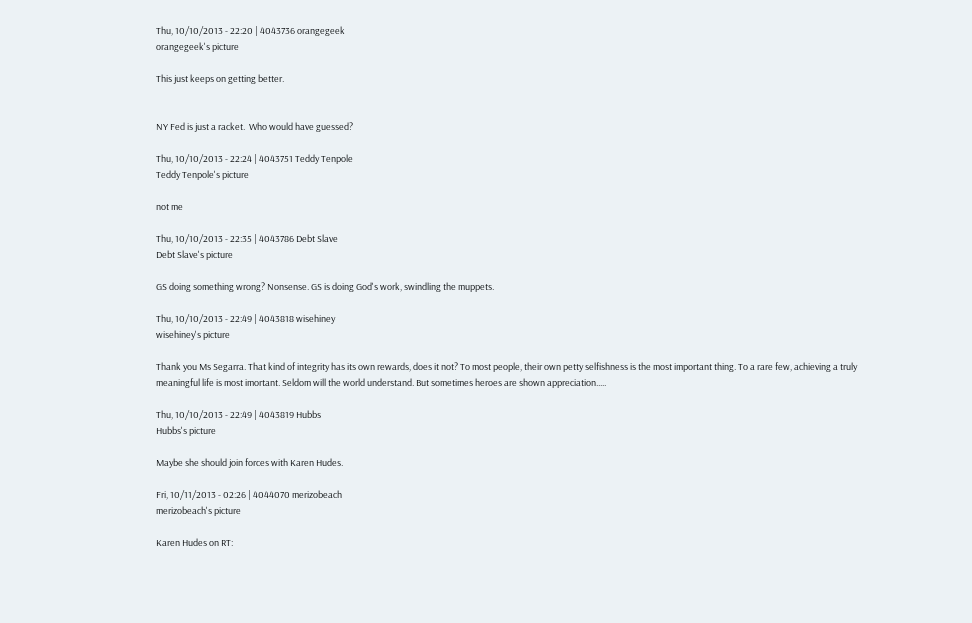Thu, 10/10/2013 - 22:20 | 4043736 orangegeek
orangegeek's picture

This just keeps on getting better.


NY Fed is just a racket.  Who would have guessed?

Thu, 10/10/2013 - 22:24 | 4043751 Teddy Tenpole
Teddy Tenpole's picture

not me

Thu, 10/10/2013 - 22:35 | 4043786 Debt Slave
Debt Slave's picture

GS doing something wrong? Nonsense. GS is doing God's work, swindling the muppets.

Thu, 10/10/2013 - 22:49 | 4043818 wisehiney
wisehiney's picture

Thank you Ms Segarra. That kind of integrity has its own rewards, does it not? To most people, their own petty selfishness is the most important thing. To a rare few, achieving a truly meaningful life is most imortant. Seldom will the world understand. But sometimes heroes are shown appreciation.....

Thu, 10/10/2013 - 22:49 | 4043819 Hubbs
Hubbs's picture

Maybe she should join forces with Karen Hudes.

Fri, 10/11/2013 - 02:26 | 4044070 merizobeach
merizobeach's picture

Karen Hudes on RT: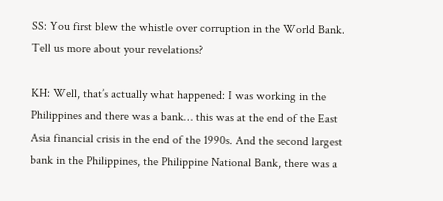SS: You first blew the whistle over corruption in the World Bank. Tell us more about your revelations?

KH: Well, that’s actually what happened: I was working in the Philippines and there was a bank… this was at the end of the East Asia financial crisis in the end of the 1990s. And the second largest bank in the Philippines, the Philippine National Bank, there was a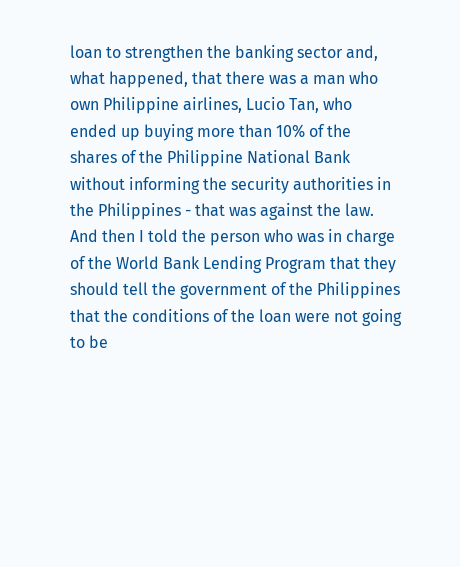loan to strengthen the banking sector and, what happened, that there was a man who own Philippine airlines, Lucio Tan, who ended up buying more than 10% of the shares of the Philippine National Bank without informing the security authorities in the Philippines - that was against the law. And then I told the person who was in charge of the World Bank Lending Program that they should tell the government of the Philippines that the conditions of the loan were not going to be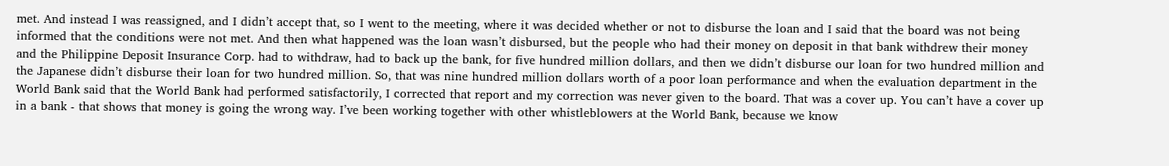met. And instead I was reassigned, and I didn’t accept that, so I went to the meeting, where it was decided whether or not to disburse the loan and I said that the board was not being informed that the conditions were not met. And then what happened was the loan wasn’t disbursed, but the people who had their money on deposit in that bank withdrew their money and the Philippine Deposit Insurance Corp. had to withdraw, had to back up the bank, for five hundred million dollars, and then we didn’t disburse our loan for two hundred million and the Japanese didn’t disburse their loan for two hundred million. So, that was nine hundred million dollars worth of a poor loan performance and when the evaluation department in the World Bank said that the World Bank had performed satisfactorily, I corrected that report and my correction was never given to the board. That was a cover up. You can’t have a cover up in a bank - that shows that money is going the wrong way. I’ve been working together with other whistleblowers at the World Bank, because we know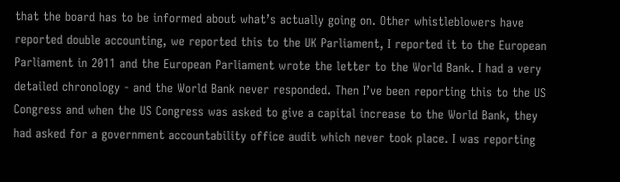that the board has to be informed about what’s actually going on. Other whistleblowers have reported double accounting, we reported this to the UK Parliament, I reported it to the European Parliament in 2011 and the European Parliament wrote the letter to the World Bank. I had a very detailed chronology - and the World Bank never responded. Then I’ve been reporting this to the US Congress and when the US Congress was asked to give a capital increase to the World Bank, they had asked for a government accountability office audit which never took place. I was reporting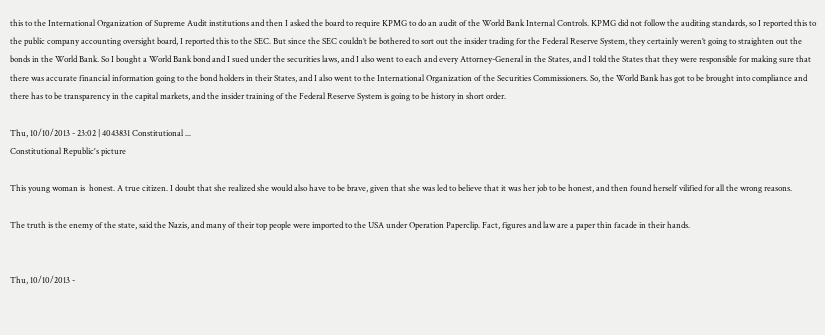this to the International Organization of Supreme Audit institutions and then I asked the board to require KPMG to do an audit of the World Bank Internal Controls. KPMG did not follow the auditing standards, so I reported this to the public company accounting oversight board, I reported this to the SEC. But since the SEC couldn’t be bothered to sort out the insider trading for the Federal Reserve System, they certainly weren’t going to straighten out the bonds in the World Bank. So I bought a World Bank bond and I sued under the securities laws, and I also went to each and every Attorney-General in the States, and I told the States that they were responsible for making sure that there was accurate financial information going to the bond holders in their States, and I also went to the International Organization of the Securities Commissioners. So, the World Bank has got to be brought into compliance and there has to be transparency in the capital markets, and the insider training of the Federal Reserve System is going to be history in short order.

Thu, 10/10/2013 - 23:02 | 4043831 Constitutional ...
Constitutional Republic's picture

This young woman is  honest. A true citizen. I doubt that she realized she would also have to be brave, given that she was led to believe that it was her job to be honest, and then found herself vilified for all the wrong reasons.

The truth is the enemy of the state, said the Nazis, and many of their top people were imported to the USA under Operation Paperclip. Fact, figures and law are a paper thin facade in their hands.


Thu, 10/10/2013 -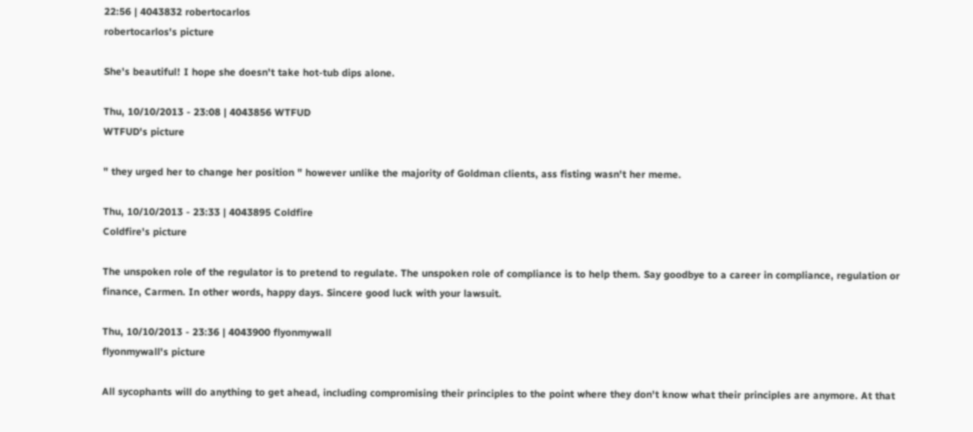22:56 | 4043832 robertocarlos
robertocarlos's picture

She's beautiful! I hope she doesn't take hot-tub dips alone.

Thu, 10/10/2013 - 23:08 | 4043856 WTFUD
WTFUD's picture

" they urged her to change her position " however unlike the majority of Goldman clients, ass fisting wasn't her meme.

Thu, 10/10/2013 - 23:33 | 4043895 Coldfire
Coldfire's picture

The unspoken role of the regulator is to pretend to regulate. The unspoken role of compliance is to help them. Say goodbye to a career in compliance, regulation or finance, Carmen. In other words, happy days. Sincere good luck with your lawsuit.

Thu, 10/10/2013 - 23:36 | 4043900 flyonmywall
flyonmywall's picture

All sycophants will do anything to get ahead, including compromising their principles to the point where they don't know what their principles are anymore. At that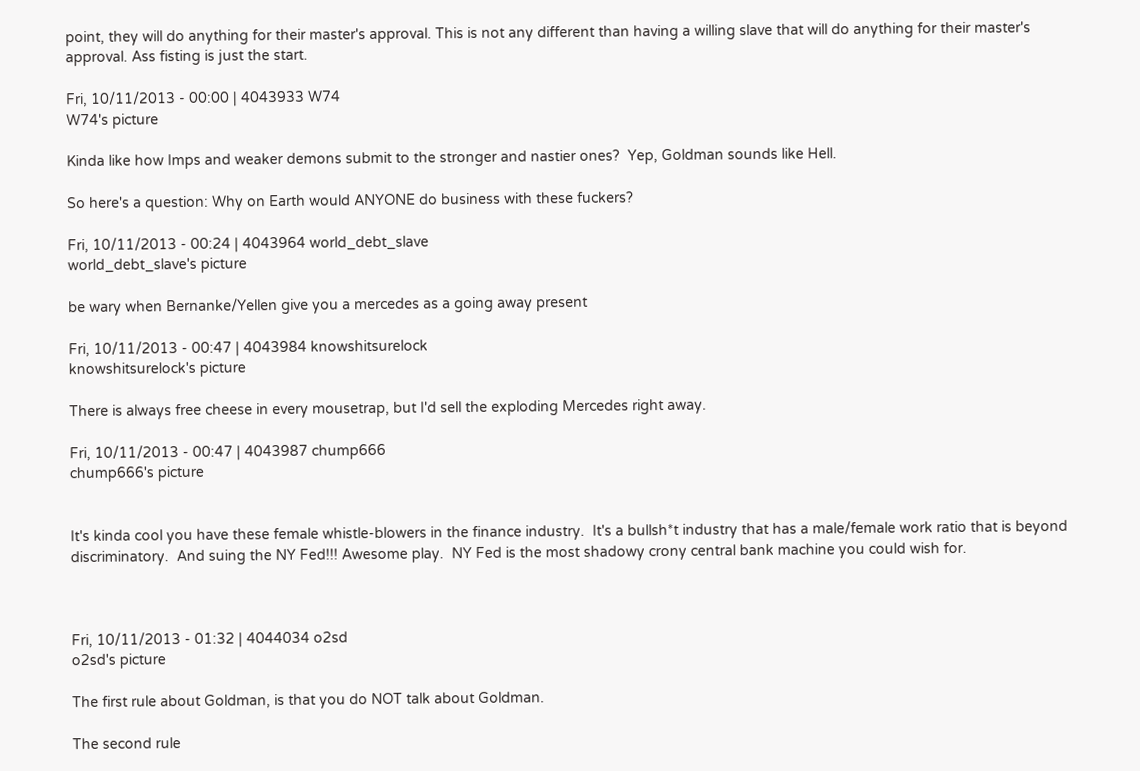point, they will do anything for their master's approval. This is not any different than having a willing slave that will do anything for their master's approval. Ass fisting is just the start.

Fri, 10/11/2013 - 00:00 | 4043933 W74
W74's picture

Kinda like how Imps and weaker demons submit to the stronger and nastier ones?  Yep, Goldman sounds like Hell.

So here's a question: Why on Earth would ANYONE do business with these fuckers?

Fri, 10/11/2013 - 00:24 | 4043964 world_debt_slave
world_debt_slave's picture

be wary when Bernanke/Yellen give you a mercedes as a going away present

Fri, 10/11/2013 - 00:47 | 4043984 knowshitsurelock
knowshitsurelock's picture

There is always free cheese in every mousetrap, but I'd sell the exploding Mercedes right away.

Fri, 10/11/2013 - 00:47 | 4043987 chump666
chump666's picture


It's kinda cool you have these female whistle-blowers in the finance industry.  It's a bullsh*t industry that has a male/female work ratio that is beyond discriminatory.  And suing the NY Fed!!! Awesome play.  NY Fed is the most shadowy crony central bank machine you could wish for.



Fri, 10/11/2013 - 01:32 | 4044034 o2sd
o2sd's picture

The first rule about Goldman, is that you do NOT talk about Goldman.

The second rule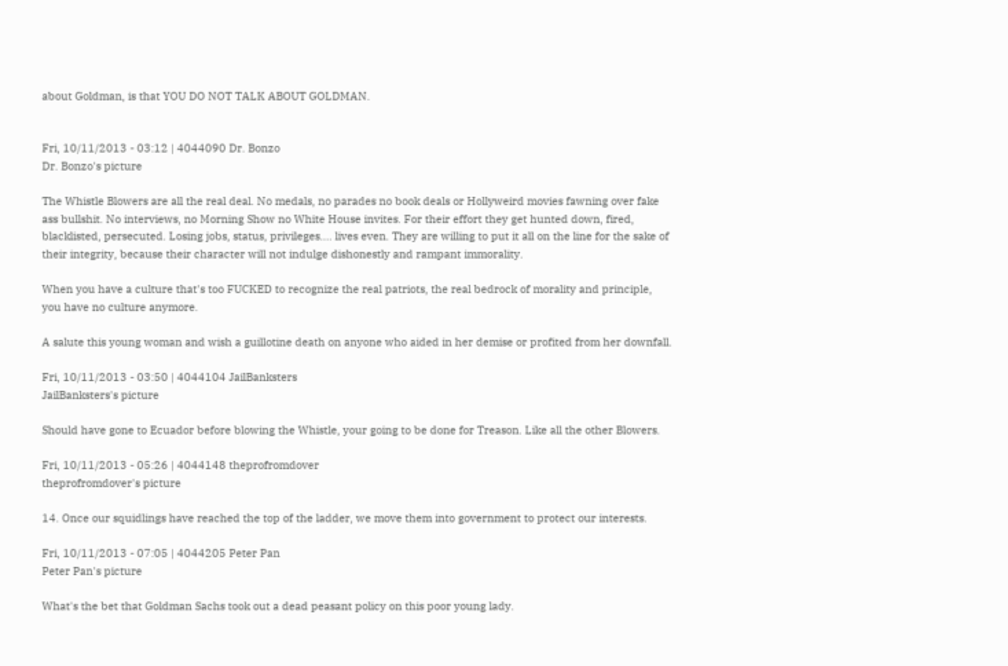about Goldman, is that YOU DO NOT TALK ABOUT GOLDMAN.


Fri, 10/11/2013 - 03:12 | 4044090 Dr. Bonzo
Dr. Bonzo's picture

The Whistle Blowers are all the real deal. No medals, no parades no book deals or Hollyweird movies fawning over fake ass bullshit. No interviews, no Morning Show no White House invites. For their effort they get hunted down, fired, blacklisted, persecuted. Losing jobs, status, privileges.... lives even. They are willing to put it all on the line for the sake of their integrity, because their character will not indulge dishonestly and rampant immorality.

When you have a culture that's too FUCKED to recognize the real patriots, the real bedrock of morality and principle, you have no culture anymore.

A salute this young woman and wish a guillotine death on anyone who aided in her demise or profited from her downfall.

Fri, 10/11/2013 - 03:50 | 4044104 JailBanksters
JailBanksters's picture

Should have gone to Ecuador before blowing the Whistle, your going to be done for Treason. Like all the other Blowers.

Fri, 10/11/2013 - 05:26 | 4044148 theprofromdover
theprofromdover's picture

14. Once our squidlings have reached the top of the ladder, we move them into government to protect our interests.

Fri, 10/11/2013 - 07:05 | 4044205 Peter Pan
Peter Pan's picture

What's the bet that Goldman Sachs took out a dead peasant policy on this poor young lady.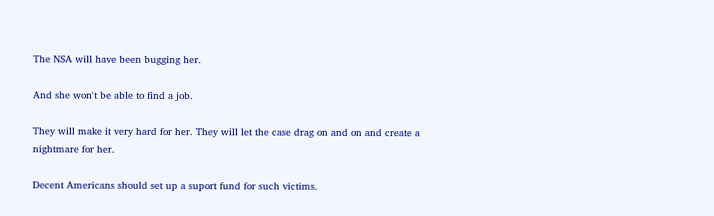The NSA will have been bugging her.

And she won't be able to find a job.

They will make it very hard for her. They will let the case drag on and on and create a nightmare for her.

Decent Americans should set up a suport fund for such victims.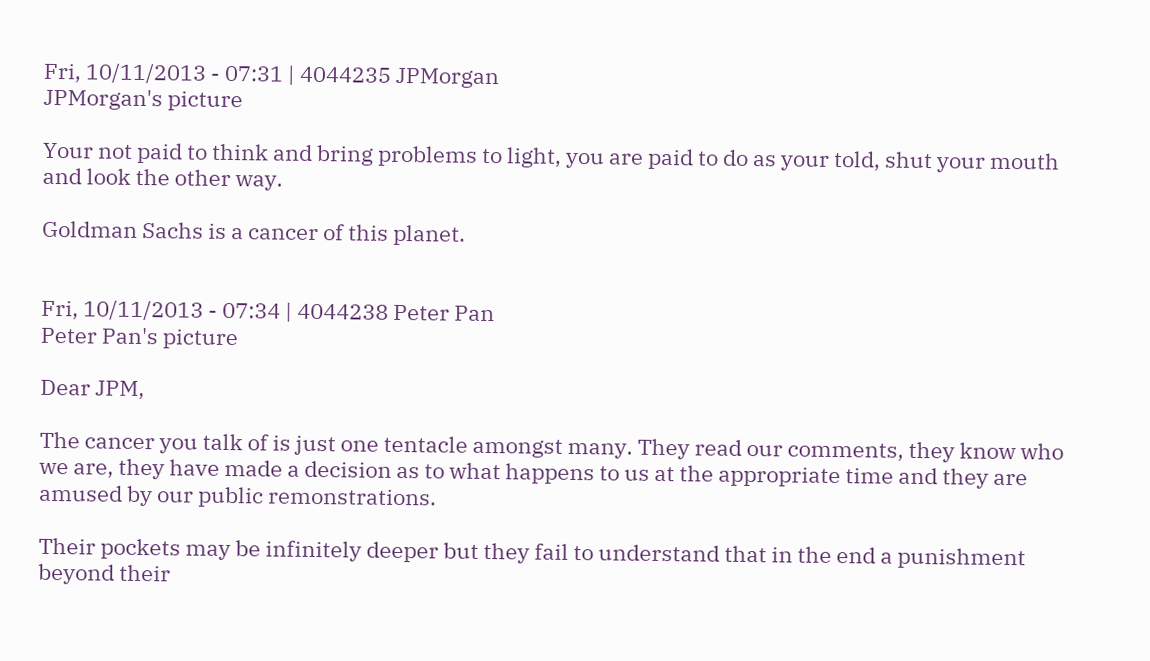Fri, 10/11/2013 - 07:31 | 4044235 JPMorgan
JPMorgan's picture

Your not paid to think and bring problems to light, you are paid to do as your told, shut your mouth and look the other way.

Goldman Sachs is a cancer of this planet.


Fri, 10/11/2013 - 07:34 | 4044238 Peter Pan
Peter Pan's picture

Dear JPM,

The cancer you talk of is just one tentacle amongst many. They read our comments, they know who we are, they have made a decision as to what happens to us at the appropriate time and they are amused by our public remonstrations.

Their pockets may be infinitely deeper but they fail to understand that in the end a punishment beyond their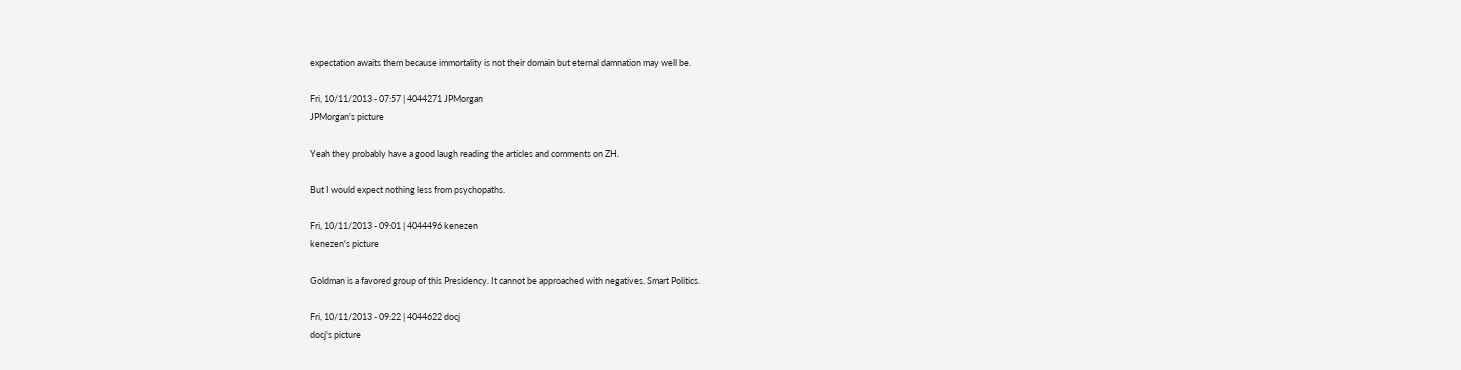expectation awaits them because immortality is not their domain but eternal damnation may well be.

Fri, 10/11/2013 - 07:57 | 4044271 JPMorgan
JPMorgan's picture

Yeah they probably have a good laugh reading the articles and comments on ZH.

But I would expect nothing less from psychopaths.

Fri, 10/11/2013 - 09:01 | 4044496 kenezen
kenezen's picture

Goldman is a favored group of this Presidency. It cannot be approached with negatives. Smart Politics.

Fri, 10/11/2013 - 09:22 | 4044622 docj
docj's picture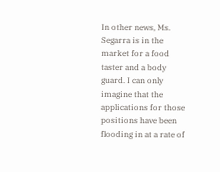In other news, Ms. Segarra is in the market for a food taster and a body guard. I can only imagine that the applications for those positions have been flooding in at a rate of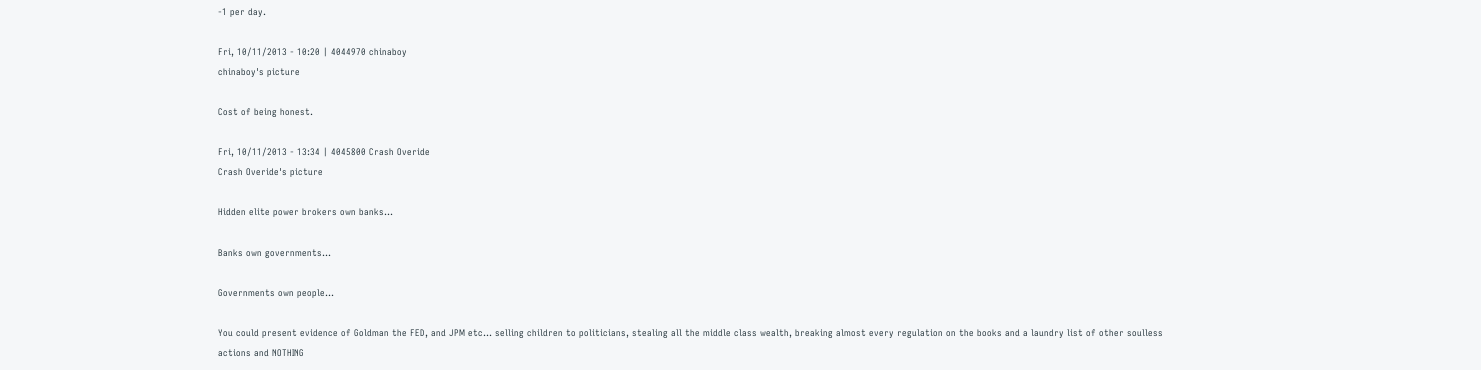-1 per day.

Fri, 10/11/2013 - 10:20 | 4044970 chinaboy
chinaboy's picture

Cost of being honest.

Fri, 10/11/2013 - 13:34 | 4045800 Crash Overide
Crash Overide's picture

Hidden elite power brokers own banks...

Banks own governments...

Governments own people...

You could present evidence of Goldman the FED, and JPM etc... selling children to politicians, stealing all the middle class wealth, breaking almost every regulation on the books and a laundry list of other soulless actions and NOTHING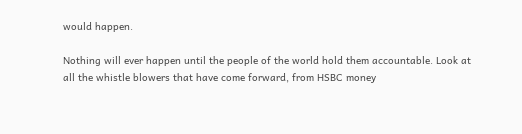would happen.

Nothing will ever happen until the people of the world hold them accountable. Look at all the whistle blowers that have come forward, from HSBC money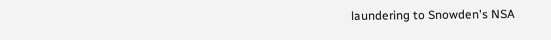laundering to Snowden's NSA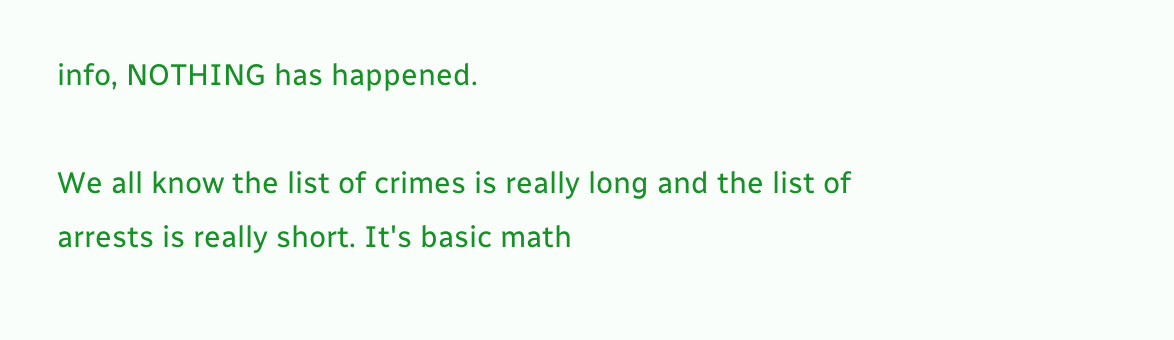info, NOTHING has happened.

We all know the list of crimes is really long and the list of arrests is really short. It's basic math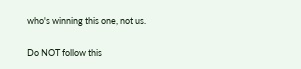who's winning this one, not us.

Do NOT follow this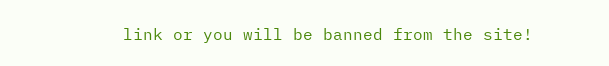link or you will be banned from the site!